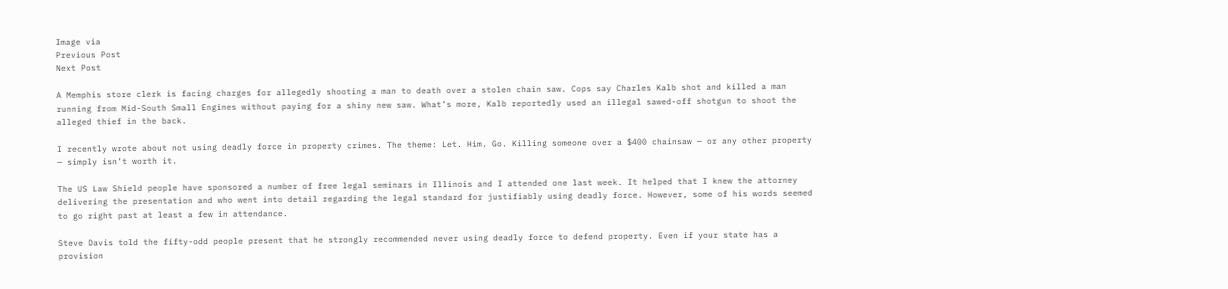Image via
Previous Post
Next Post

A Memphis store clerk is facing charges for allegedly shooting a man to death over a stolen chain saw. Cops say Charles Kalb shot and killed a man running from Mid-South Small Engines without paying for a shiny new saw. What’s more, Kalb reportedly used an illegal sawed-off shotgun to shoot the alleged thief in the back.

I recently wrote about not using deadly force in property crimes. The theme: Let. Him. Go. Killing someone over a $400 chainsaw — or any other property — simply isn’t worth it.

The US Law Shield people have sponsored a number of free legal seminars in Illinois and I attended one last week. It helped that I knew the attorney delivering the presentation and who went into detail regarding the legal standard for justifiably using deadly force. However, some of his words seemed to go right past at least a few in attendance.

Steve Davis told the fifty-odd people present that he strongly recommended never using deadly force to defend property. Even if your state has a provision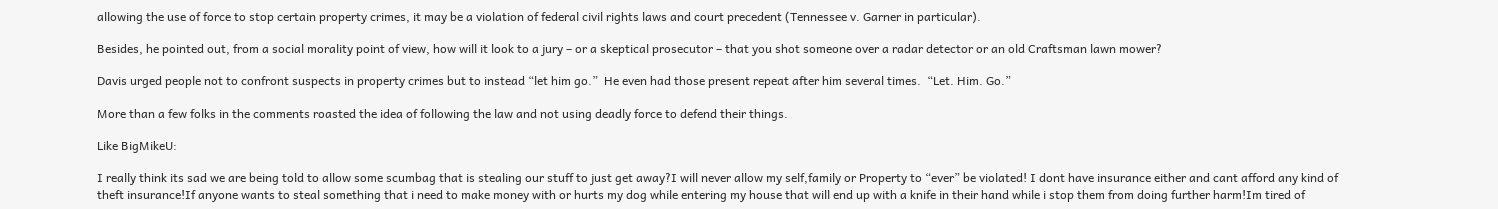allowing the use of force to stop certain property crimes, it may be a violation of federal civil rights laws and court precedent (Tennessee v. Garner in particular).

Besides, he pointed out, from a social morality point of view, how will it look to a jury – or a skeptical prosecutor – that you shot someone over a radar detector or an old Craftsman lawn mower?

Davis urged people not to confront suspects in property crimes but to instead “let him go.”  He even had those present repeat after him several times.  “Let. Him. Go.”

More than a few folks in the comments roasted the idea of following the law and not using deadly force to defend their things.

Like BigMikeU:

I really think its sad we are being told to allow some scumbag that is stealing our stuff to just get away?I will never allow my self,family or Property to “ever” be violated! I dont have insurance either and cant afford any kind of theft insurance!If anyone wants to steal something that i need to make money with or hurts my dog while entering my house that will end up with a knife in their hand while i stop them from doing further harm!Im tired of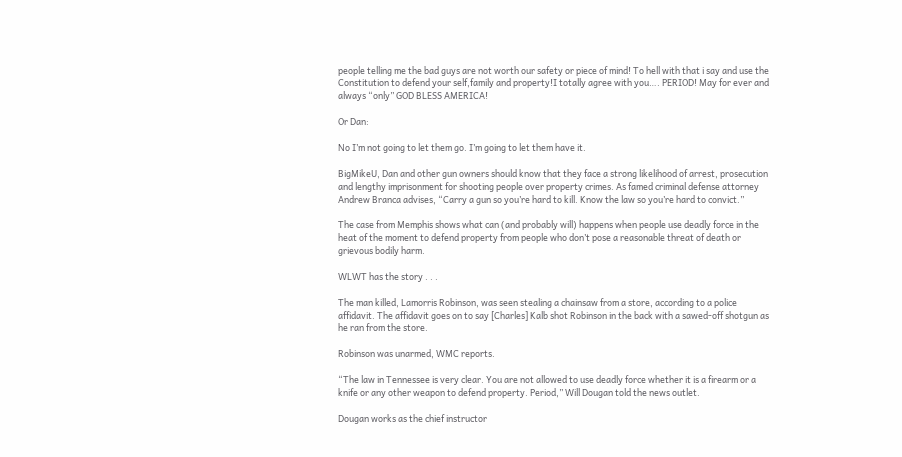people telling me the bad guys are not worth our safety or piece of mind! To hell with that i say and use the Constitution to defend your self,family and property!I totally agree with you…. PERIOD! May for ever and always “only” GOD BLESS AMERICA!

Or Dan:

No I’m not going to let them go. I’m going to let them have it.

BigMikeU, Dan and other gun owners should know that they face a strong likelihood of arrest, prosecution and lengthy imprisonment for shooting people over property crimes. As famed criminal defense attorney Andrew Branca advises, “Carry a gun so you’re hard to kill. Know the law so you’re hard to convict.”

The case from Memphis shows what can (and probably will) happens when people use deadly force in the heat of the moment to defend property from people who don’t pose a reasonable threat of death or grievous bodily harm.

WLWT has the story . . .

The man killed, Lamorris Robinson, was seen stealing a chainsaw from a store, according to a police affidavit. The affidavit goes on to say [Charles] Kalb shot Robinson in the back with a sawed-off shotgun as he ran from the store.

Robinson was unarmed, WMC reports.

“The law in Tennessee is very clear. You are not allowed to use deadly force whether it is a firearm or a knife or any other weapon to defend property. Period,” Will Dougan told the news outlet.

Dougan works as the chief instructor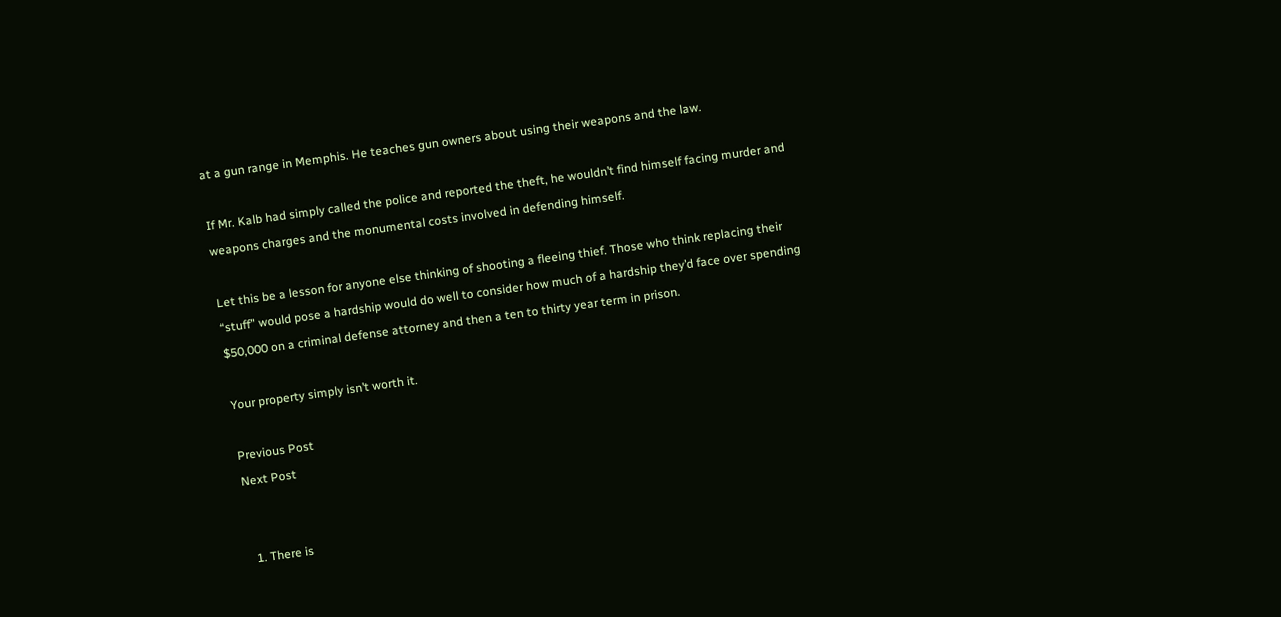at a gun range in Memphis. He teaches gun owners about using their weapons and the law.

If Mr. Kalb had simply called the police and reported the theft, he wouldn’t find himself facing murder and weapons charges and the monumental costs involved in defending himself.

Let this be a lesson for anyone else thinking of shooting a fleeing thief. Those who think replacing their “stuff” would pose a hardship would do well to consider how much of a hardship they’d face over spending $50,000 on a criminal defense attorney and then a ten to thirty year term in prison.

Your property simply isn’t worth it.

Previous Post
Next Post


  1. There is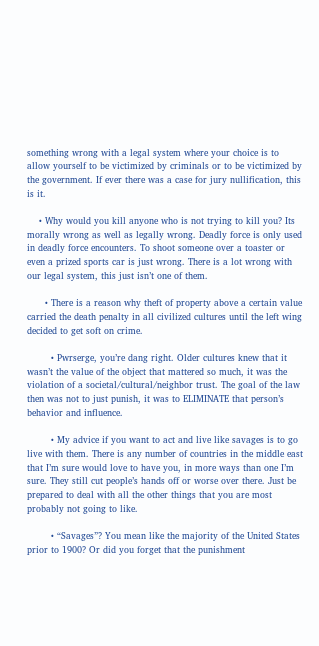something wrong with a legal system where your choice is to allow yourself to be victimized by criminals or to be victimized by the government. If ever there was a case for jury nullification, this is it.

    • Why would you kill anyone who is not trying to kill you? Its morally wrong as well as legally wrong. Deadly force is only used in deadly force encounters. To shoot someone over a toaster or even a prized sports car is just wrong. There is a lot wrong with our legal system, this just isn’t one of them.

      • There is a reason why theft of property above a certain value carried the death penalty in all civilized cultures until the left wing decided to get soft on crime.

        • Pwrserge, you’re dang right. Older cultures knew that it wasn’t the value of the object that mattered so much, it was the violation of a societal/cultural/neighbor trust. The goal of the law then was not to just punish, it was to ELIMINATE that person’s behavior and influence.

        • My advice if you want to act and live like savages is to go live with them. There is any number of countries in the middle east that I’m sure would love to have you, in more ways than one I’m sure. They still cut people’s hands off or worse over there. Just be prepared to deal with all the other things that you are most probably not going to like.

        • “Savages”? You mean like the majority of the United States prior to 1900? Or did you forget that the punishment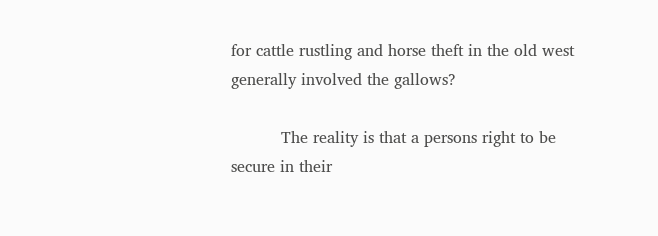for cattle rustling and horse theft in the old west generally involved the gallows?

          The reality is that a persons right to be secure in their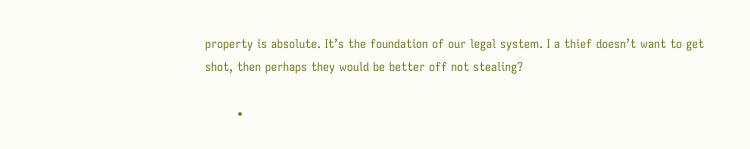property is absolute. It’s the foundation of our legal system. I a thief doesn’t want to get shot, then perhaps they would be better off not stealing?

        •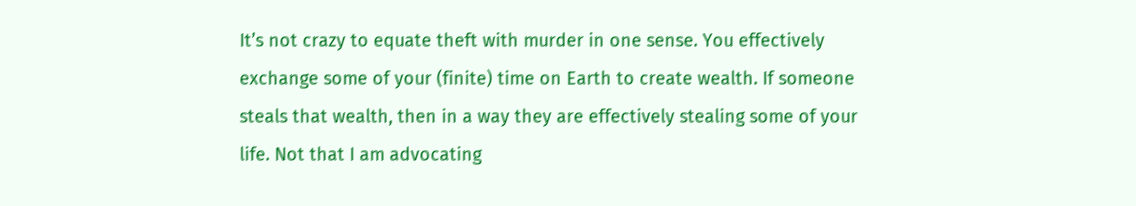It’s not crazy to equate theft with murder in one sense. You effectively exchange some of your (finite) time on Earth to create wealth. If someone steals that wealth, then in a way they are effectively stealing some of your life. Not that I am advocating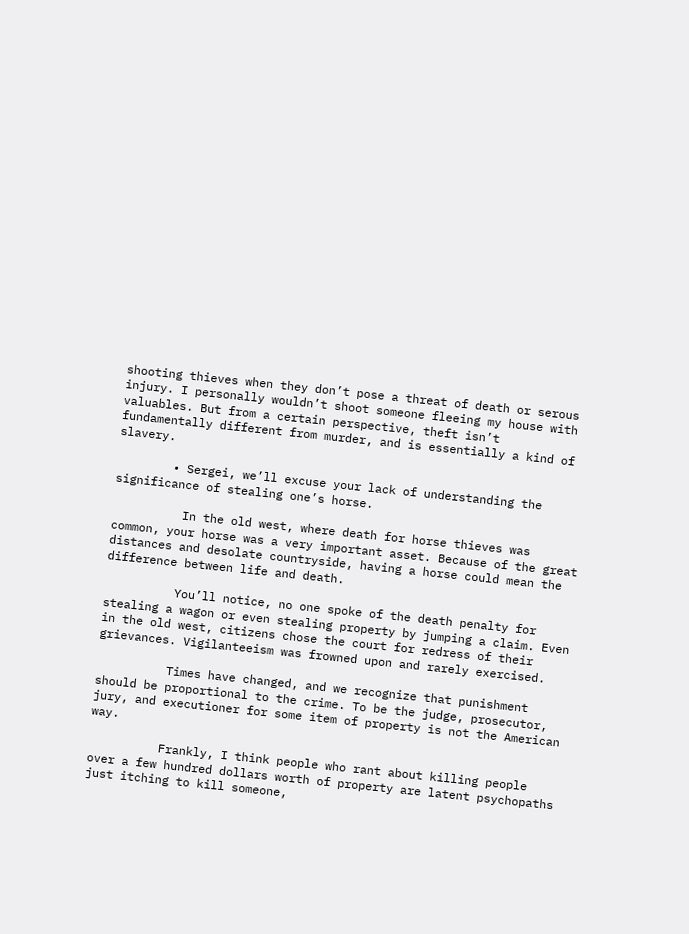shooting thieves when they don’t pose a threat of death or serous injury. I personally wouldn’t shoot someone fleeing my house with valuables. But from a certain perspective, theft isn’t fundamentally different from murder, and is essentially a kind of slavery.

        • Sergei, we’ll excuse your lack of understanding the significance of stealing one’s horse.

          In the old west, where death for horse thieves was common, your horse was a very important asset. Because of the great distances and desolate countryside, having a horse could mean the difference between life and death.

          You’ll notice, no one spoke of the death penalty for stealing a wagon or even stealing property by jumping a claim. Even in the old west, citizens chose the court for redress of their grievances. Vigilanteeism was frowned upon and rarely exercised.

          Times have changed, and we recognize that punishment should be proportional to the crime. To be the judge, prosecutor, jury, and executioner for some item of property is not the American way.

          Frankly, I think people who rant about killing people over a few hundred dollars worth of property are latent psychopaths just itching to kill someone,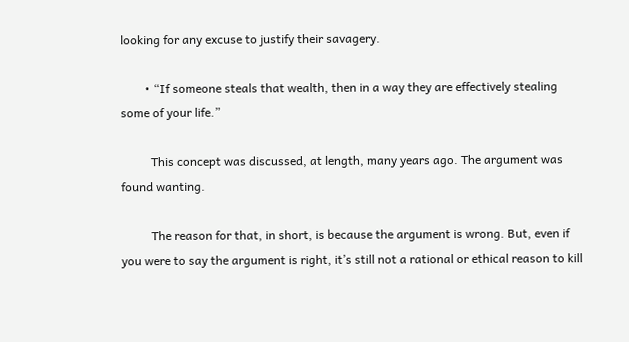looking for any excuse to justify their savagery.

        • “If someone steals that wealth, then in a way they are effectively stealing some of your life.”

          This concept was discussed, at length, many years ago. The argument was found wanting.

          The reason for that, in short, is because the argument is wrong. But, even if you were to say the argument is right, it’s still not a rational or ethical reason to kill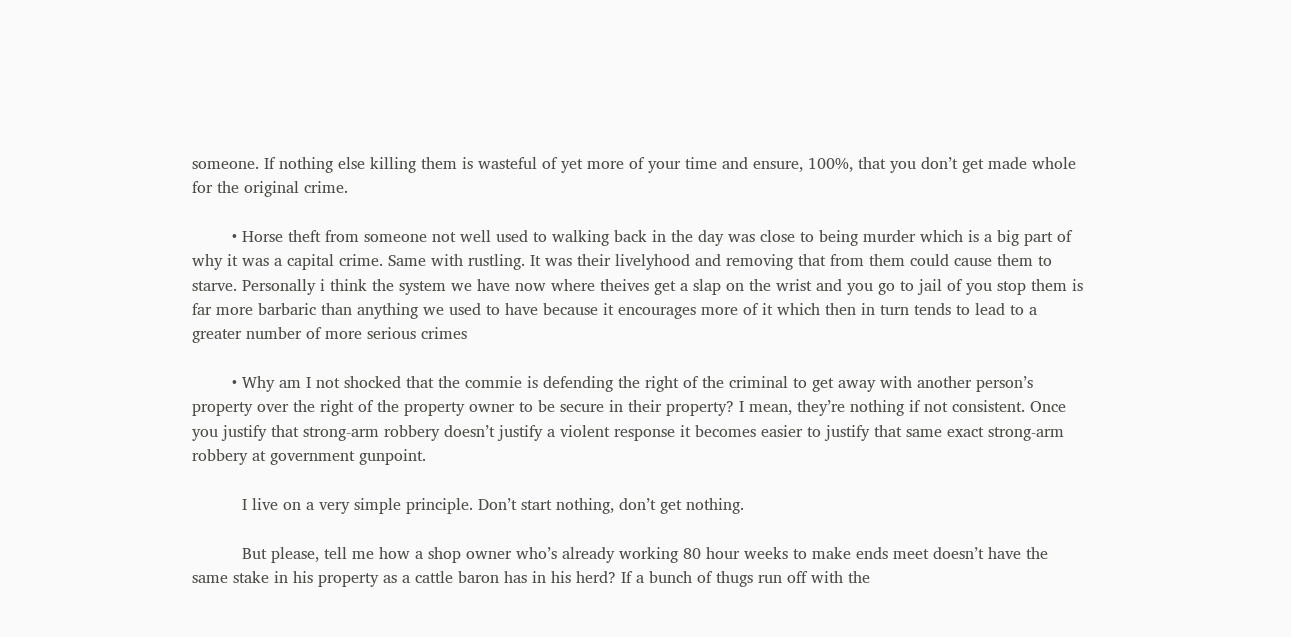someone. If nothing else killing them is wasteful of yet more of your time and ensure, 100%, that you don’t get made whole for the original crime.

        • Horse theft from someone not well used to walking back in the day was close to being murder which is a big part of why it was a capital crime. Same with rustling. It was their livelyhood and removing that from them could cause them to starve. Personally i think the system we have now where theives get a slap on the wrist and you go to jail of you stop them is far more barbaric than anything we used to have because it encourages more of it which then in turn tends to lead to a greater number of more serious crimes

        • Why am I not shocked that the commie is defending the right of the criminal to get away with another person’s property over the right of the property owner to be secure in their property? I mean, they’re nothing if not consistent. Once you justify that strong-arm robbery doesn’t justify a violent response it becomes easier to justify that same exact strong-arm robbery at government gunpoint.

          I live on a very simple principle. Don’t start nothing, don’t get nothing.

          But please, tell me how a shop owner who’s already working 80 hour weeks to make ends meet doesn’t have the same stake in his property as a cattle baron has in his herd? If a bunch of thugs run off with the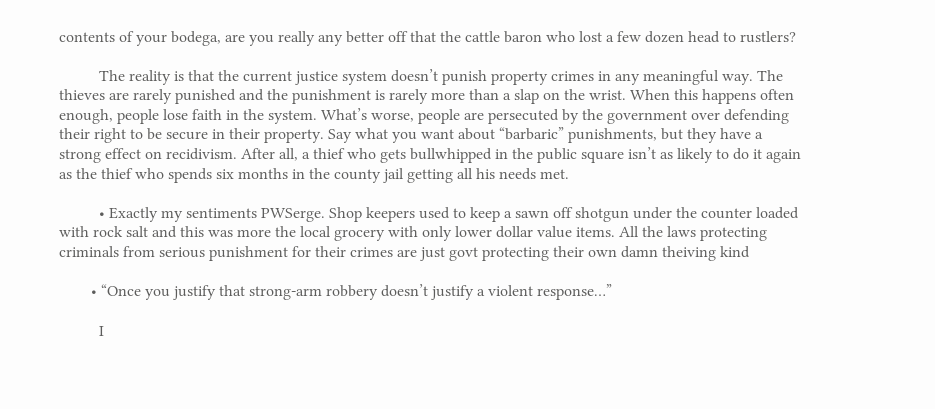contents of your bodega, are you really any better off that the cattle baron who lost a few dozen head to rustlers?

          The reality is that the current justice system doesn’t punish property crimes in any meaningful way. The thieves are rarely punished and the punishment is rarely more than a slap on the wrist. When this happens often enough, people lose faith in the system. What’s worse, people are persecuted by the government over defending their right to be secure in their property. Say what you want about “barbaric” punishments, but they have a strong effect on recidivism. After all, a thief who gets bullwhipped in the public square isn’t as likely to do it again as the thief who spends six months in the county jail getting all his needs met.

          • Exactly my sentiments PWSerge. Shop keepers used to keep a sawn off shotgun under the counter loaded with rock salt and this was more the local grocery with only lower dollar value items. All the laws protecting criminals from serious punishment for their crimes are just govt protecting their own damn theiving kind

        • “Once you justify that strong-arm robbery doesn’t justify a violent response…”

          I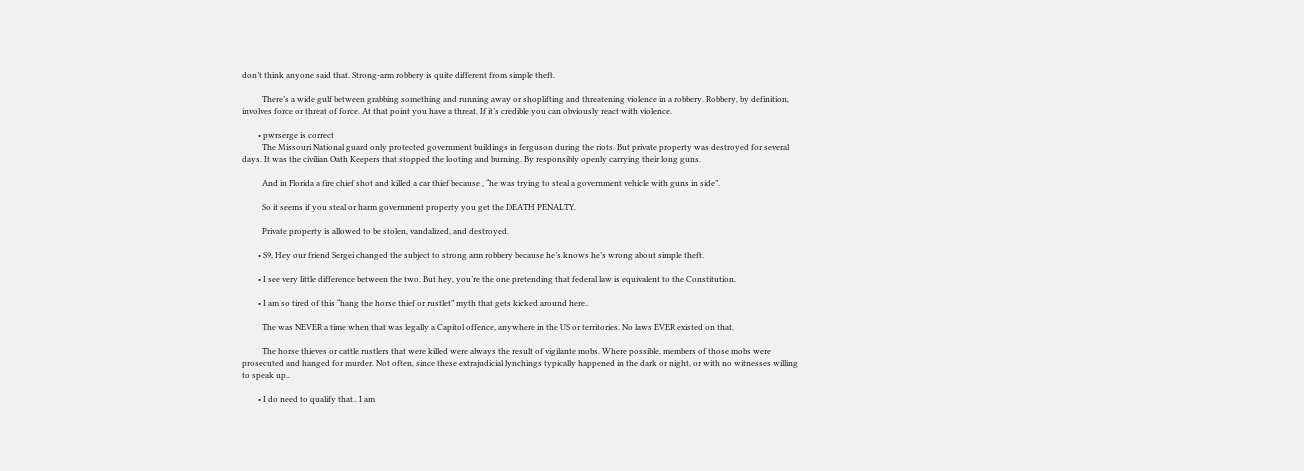don’t think anyone said that. Strong-arm robbery is quite different from simple theft.

          There’s a wide gulf between grabbing something and running away or shoplifting and threatening violence in a robbery. Robbery, by definition, involves force or threat of force. At that point you have a threat. If it’s credible you can obviously react with violence.

        • pwrserge is correct
          The Missouri National guard only protected government buildings in ferguson during the riots. But private property was destroyed for several days. It was the civilian Oath Keepers that stopped the looting and burning. By responsibly openly carrying their long guns.

          And in Florida a fire chief shot and killed a car thief because , “he was trying to steal a government vehicle with guns in side”.

          So it seems if you steal or harm government property you get the DEATH PENALTY.

          Private property is allowed to be stolen, vandalized, and destroyed.

        • S9, Hey our friend Sergei changed the subject to strong arm robbery because he’s knows he’s wrong about simple theft.

        • I see very little difference between the two. But hey, you’re the one pretending that federal law is equivalent to the Constitution.

        • I am so tired of this “hang the horse thief or rustlet” myth that gets kicked around here..

          The was NEVER a time when that was legally a Capitol offence, anywhere in the US or territories. No laws EVER existed on that.

          The horse thieves or cattle rustlers that were killed were always the result of vigilante mobs. Where possible, members of those mobs were prosecuted and hanged for murder. Not often, since these extrajudicial lynchings typically happened in the dark or night, or with no witnesses willing to speak up..

        • I do need to qualify that.. I am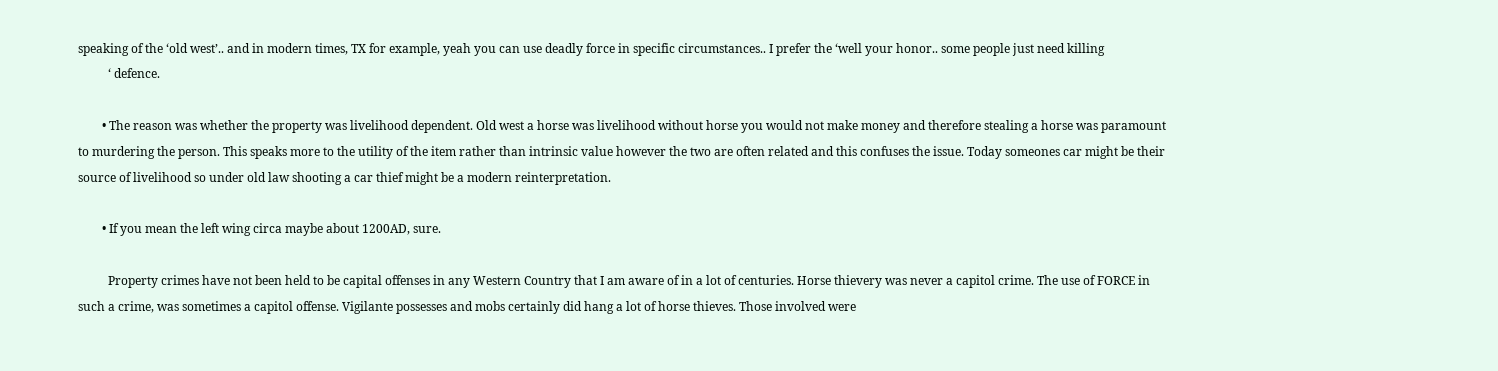speaking of the ‘old west’.. and in modern times, TX for example, yeah you can use deadly force in specific circumstances.. I prefer the ‘well your honor.. some people just need killing
          ‘ defence.

        • The reason was whether the property was livelihood dependent. Old west a horse was livelihood without horse you would not make money and therefore stealing a horse was paramount to murdering the person. This speaks more to the utility of the item rather than intrinsic value however the two are often related and this confuses the issue. Today someones car might be their source of livelihood so under old law shooting a car thief might be a modern reinterpretation.

        • If you mean the left wing circa maybe about 1200AD, sure.

          Property crimes have not been held to be capital offenses in any Western Country that I am aware of in a lot of centuries. Horse thievery was never a capitol crime. The use of FORCE in such a crime, was sometimes a capitol offense. Vigilante possesses and mobs certainly did hang a lot of horse thieves. Those involved were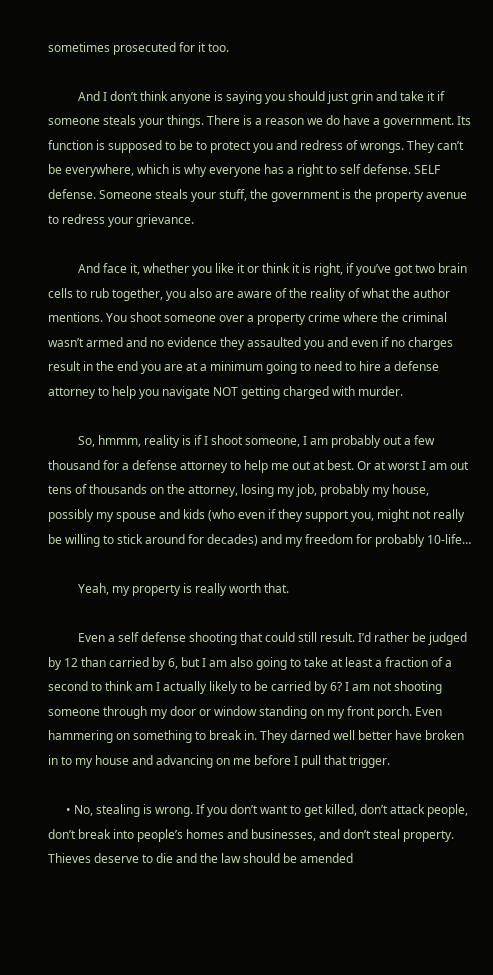sometimes prosecuted for it too.

          And I don’t think anyone is saying you should just grin and take it if someone steals your things. There is a reason we do have a government. Its function is supposed to be to protect you and redress of wrongs. They can’t be everywhere, which is why everyone has a right to self defense. SELF defense. Someone steals your stuff, the government is the property avenue to redress your grievance.

          And face it, whether you like it or think it is right, if you’ve got two brain cells to rub together, you also are aware of the reality of what the author mentions. You shoot someone over a property crime where the criminal wasn’t armed and no evidence they assaulted you and even if no charges result in the end you are at a minimum going to need to hire a defense attorney to help you navigate NOT getting charged with murder.

          So, hmmm, reality is if I shoot someone, I am probably out a few thousand for a defense attorney to help me out at best. Or at worst I am out tens of thousands on the attorney, losing my job, probably my house, possibly my spouse and kids (who even if they support you, might not really be willing to stick around for decades) and my freedom for probably 10-life…

          Yeah, my property is really worth that.

          Even a self defense shooting that could still result. I’d rather be judged by 12 than carried by 6, but I am also going to take at least a fraction of a second to think am I actually likely to be carried by 6? I am not shooting someone through my door or window standing on my front porch. Even hammering on something to break in. They darned well better have broken in to my house and advancing on me before I pull that trigger.

      • No, stealing is wrong. If you don’t want to get killed, don’t attack people, don’t break into people’s homes and businesses, and don’t steal property. Thieves deserve to die and the law should be amended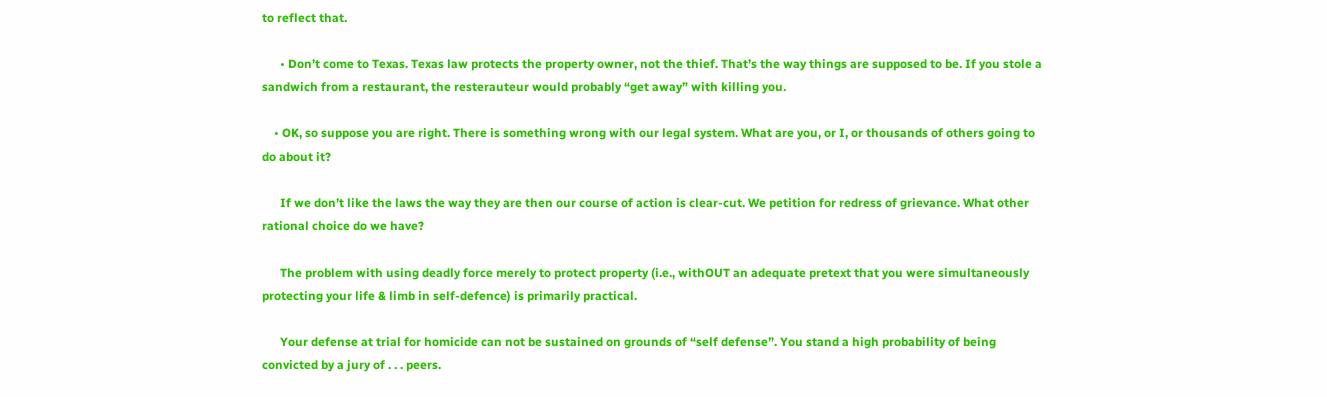to reflect that.

      • Don’t come to Texas. Texas law protects the property owner, not the thief. That’s the way things are supposed to be. If you stole a sandwich from a restaurant, the resterauteur would probably “get away” with killing you.

    • OK, so suppose you are right. There is something wrong with our legal system. What are you, or I, or thousands of others going to do about it?

      If we don’t like the laws the way they are then our course of action is clear-cut. We petition for redress of grievance. What other rational choice do we have?

      The problem with using deadly force merely to protect property (i.e., withOUT an adequate pretext that you were simultaneously protecting your life & limb in self-defence) is primarily practical.

      Your defense at trial for homicide can not be sustained on grounds of “self defense”. You stand a high probability of being convicted by a jury of . . . peers.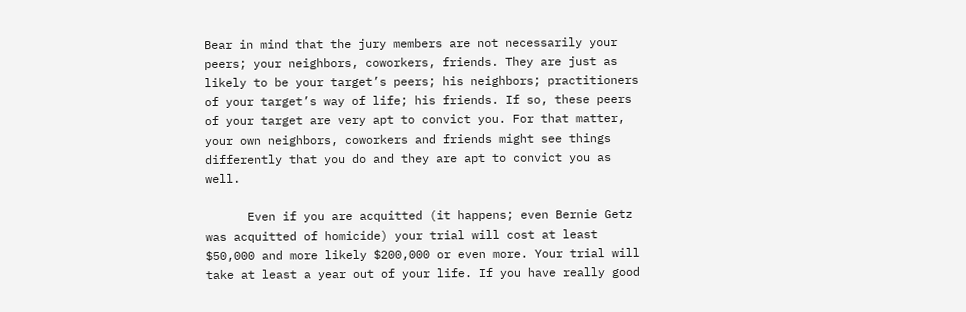Bear in mind that the jury members are not necessarily your peers; your neighbors, coworkers, friends. They are just as likely to be your target’s peers; his neighbors; practitioners of your target’s way of life; his friends. If so, these peers of your target are very apt to convict you. For that matter, your own neighbors, coworkers and friends might see things differently that you do and they are apt to convict you as well.

      Even if you are acquitted (it happens; even Bernie Getz was acquitted of homicide) your trial will cost at least $50,000 and more likely $200,000 or even more. Your trial will take at least a year out of your life. If you have really good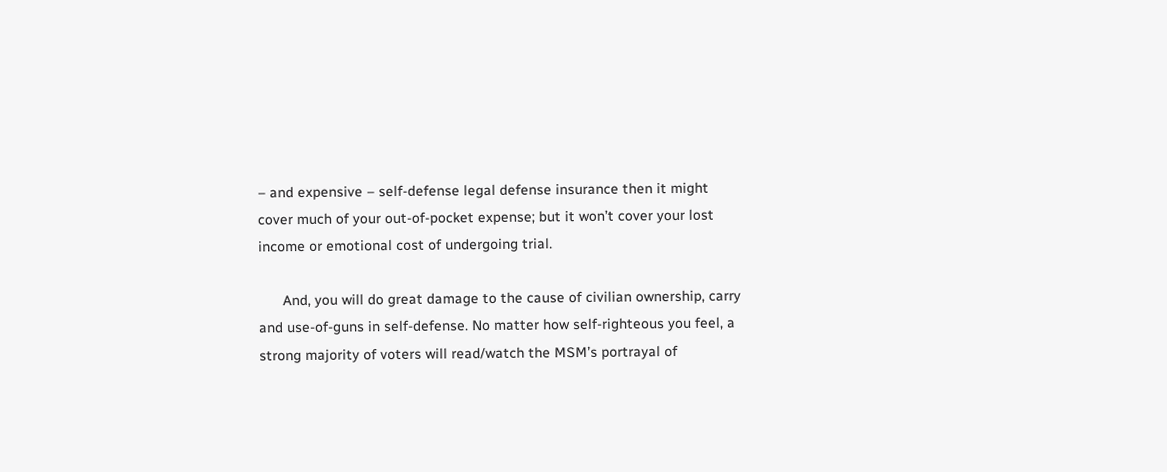– and expensive – self-defense legal defense insurance then it might cover much of your out-of-pocket expense; but it won’t cover your lost income or emotional cost of undergoing trial.

      And, you will do great damage to the cause of civilian ownership, carry and use-of-guns in self-defense. No matter how self-righteous you feel, a strong majority of voters will read/watch the MSM’s portrayal of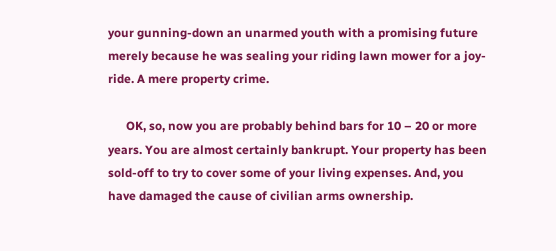your gunning-down an unarmed youth with a promising future merely because he was sealing your riding lawn mower for a joy-ride. A mere property crime.

      OK, so, now you are probably behind bars for 10 – 20 or more years. You are almost certainly bankrupt. Your property has been sold-off to try to cover some of your living expenses. And, you have damaged the cause of civilian arms ownership.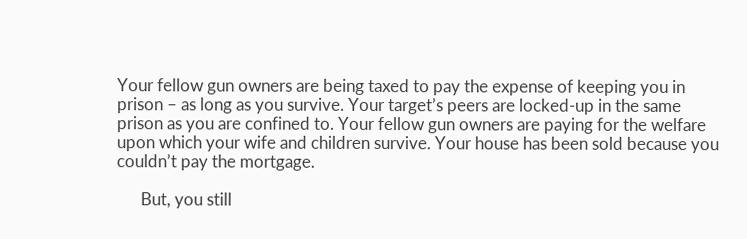Your fellow gun owners are being taxed to pay the expense of keeping you in prison – as long as you survive. Your target’s peers are locked-up in the same prison as you are confined to. Your fellow gun owners are paying for the welfare upon which your wife and children survive. Your house has been sold because you couldn’t pay the mortgage.

      But, you still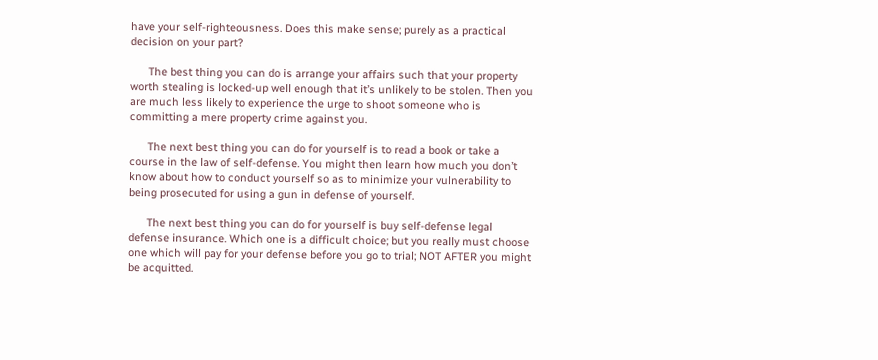have your self-righteousness. Does this make sense; purely as a practical decision on your part?

      The best thing you can do is arrange your affairs such that your property worth stealing is locked-up well enough that it’s unlikely to be stolen. Then you are much less likely to experience the urge to shoot someone who is committing a mere property crime against you.

      The next best thing you can do for yourself is to read a book or take a course in the law of self-defense. You might then learn how much you don’t know about how to conduct yourself so as to minimize your vulnerability to being prosecuted for using a gun in defense of yourself.

      The next best thing you can do for yourself is buy self-defense legal defense insurance. Which one is a difficult choice; but you really must choose one which will pay for your defense before you go to trial; NOT AFTER you might be acquitted.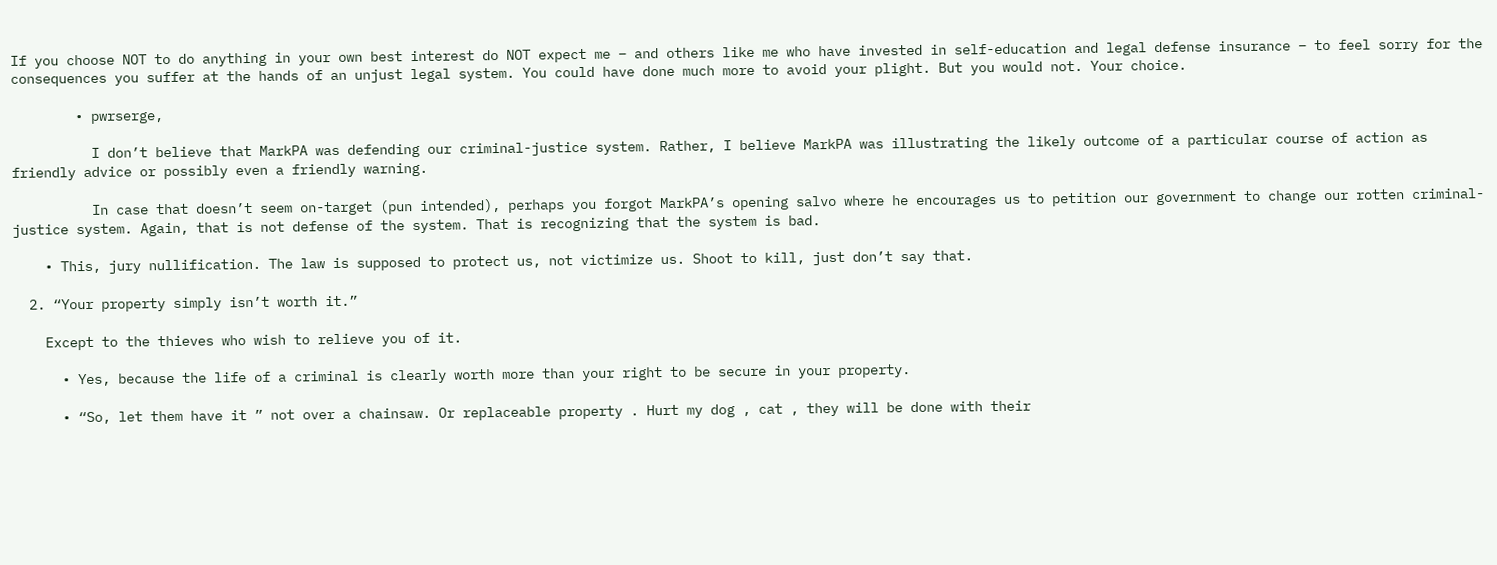If you choose NOT to do anything in your own best interest do NOT expect me – and others like me who have invested in self-education and legal defense insurance – to feel sorry for the consequences you suffer at the hands of an unjust legal system. You could have done much more to avoid your plight. But you would not. Your choice.

        • pwrserge,

          I don’t believe that MarkPA was defending our criminal-justice system. Rather, I believe MarkPA was illustrating the likely outcome of a particular course of action as friendly advice or possibly even a friendly warning.

          In case that doesn’t seem on-target (pun intended), perhaps you forgot MarkPA’s opening salvo where he encourages us to petition our government to change our rotten criminal-justice system. Again, that is not defense of the system. That is recognizing that the system is bad.

    • This, jury nullification. The law is supposed to protect us, not victimize us. Shoot to kill, just don’t say that.

  2. “Your property simply isn’t worth it.”

    Except to the thieves who wish to relieve you of it.

      • Yes, because the life of a criminal is clearly worth more than your right to be secure in your property.

      • “So, let them have it ” not over a chainsaw. Or replaceable property . Hurt my dog , cat , they will be done with their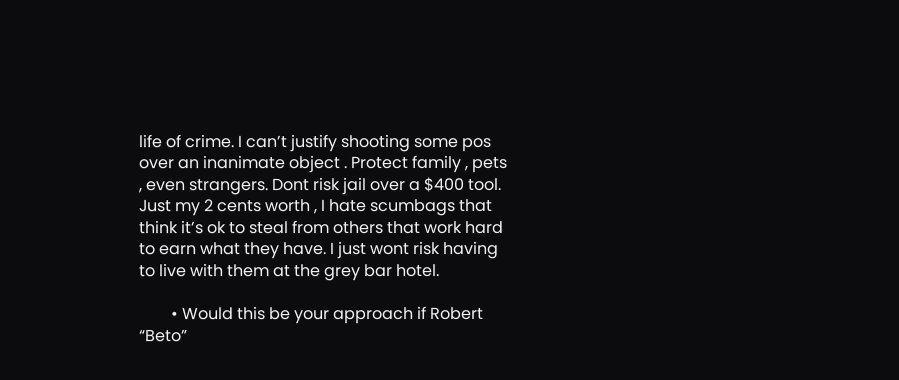life of crime. I can’t justify shooting some pos over an inanimate object . Protect family , pets , even strangers. Dont risk jail over a $400 tool. Just my 2 cents worth , I hate scumbags that think it’s ok to steal from others that work hard to earn what they have. I just wont risk having to live with them at the grey bar hotel.

        • Would this be your approach if Robert “Beto”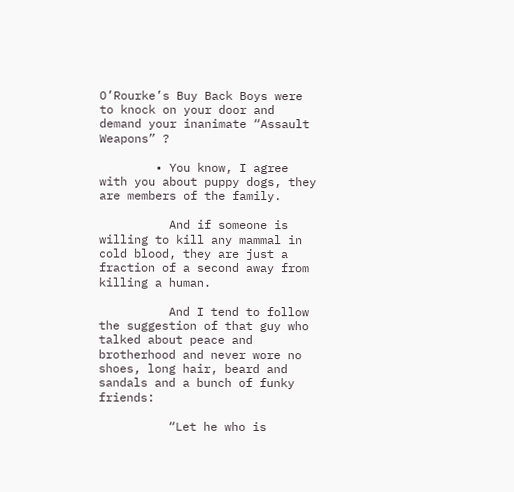O’Rourke’s Buy Back Boys were to knock on your door and demand your inanimate “Assault Weapons” ?

        • You know, I agree with you about puppy dogs, they are members of the family.

          And if someone is willing to kill any mammal in cold blood, they are just a fraction of a second away from killing a human.

          And I tend to follow the suggestion of that guy who talked about peace and brotherhood and never wore no shoes, long hair, beard and sandals and a bunch of funky friends:

          “Let he who is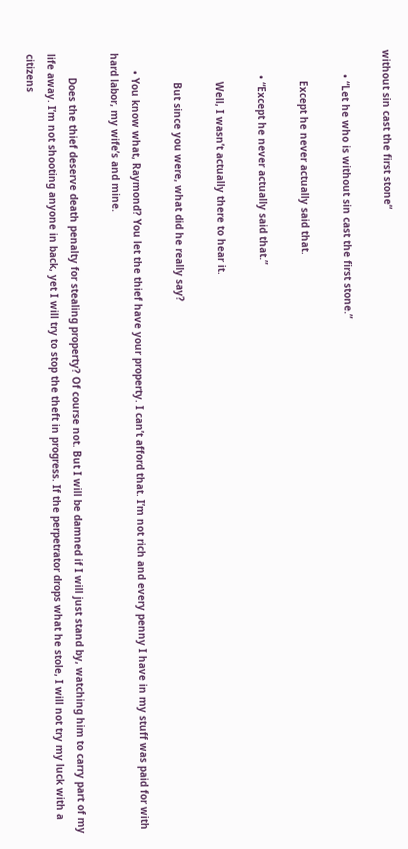without sin cast the first stone“

        • “Let he who is without sin cast the first stone.”

          Except he never actually said that.

        • “Except he never actually said that.”

          Well, I wasn’t actually there to hear it.

          But since you were, what did he really say?

      • You know what, Raymond? You let the thief have your property. I can’t afford that. I’m not rich and every penny I have in my stuff was paid for with hard labor, my wife’s and mine.

        Does the thief deserve death penalty for stealing property? Of course not. But I will be damned if I will just stand by, watching him to carry part of my life away. I’m not shooting anyone in back, yet I will try to stop the theft in progress. If the perpetrator drops what he stole, I will not try my luck with a citizens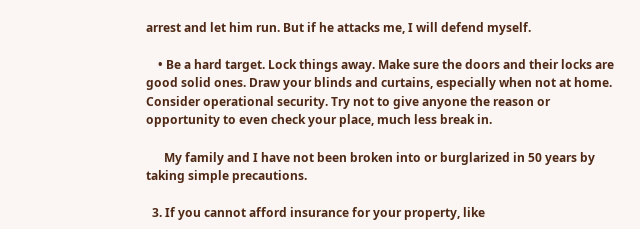arrest and let him run. But if he attacks me, I will defend myself.

    • Be a hard target. Lock things away. Make sure the doors and their locks are good solid ones. Draw your blinds and curtains, especially when not at home. Consider operational security. Try not to give anyone the reason or opportunity to even check your place, much less break in.

      My family and I have not been broken into or burglarized in 50 years by taking simple precautions.

  3. If you cannot afford insurance for your property, like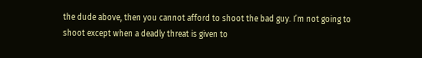the dude above, then you cannot afford to shoot the bad guy. I’m not going to shoot except when a deadly threat is given to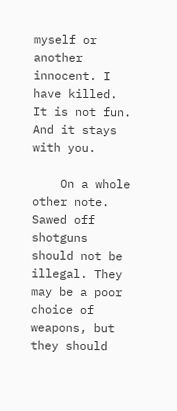myself or another innocent. I have killed. It is not fun. And it stays with you.

    On a whole other note. Sawed off shotguns should not be illegal. They may be a poor choice of weapons, but they should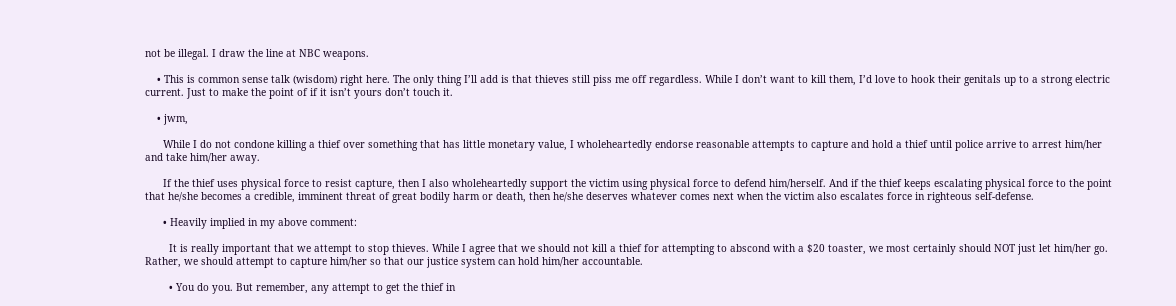not be illegal. I draw the line at NBC weapons.

    • This is common sense talk (wisdom) right here. The only thing I’ll add is that thieves still piss me off regardless. While I don’t want to kill them, I’d love to hook their genitals up to a strong electric current. Just to make the point of if it isn’t yours don’t touch it.

    • jwm,

      While I do not condone killing a thief over something that has little monetary value, I wholeheartedly endorse reasonable attempts to capture and hold a thief until police arrive to arrest him/her and take him/her away.

      If the thief uses physical force to resist capture, then I also wholeheartedly support the victim using physical force to defend him/herself. And if the thief keeps escalating physical force to the point that he/she becomes a credible, imminent threat of great bodily harm or death, then he/she deserves whatever comes next when the victim also escalates force in righteous self-defense.

      • Heavily implied in my above comment:

        It is really important that we attempt to stop thieves. While I agree that we should not kill a thief for attempting to abscond with a $20 toaster, we most certainly should NOT just let him/her go. Rather, we should attempt to capture him/her so that our justice system can hold him/her accountable.

        • You do you. But remember, any attempt to get the thief in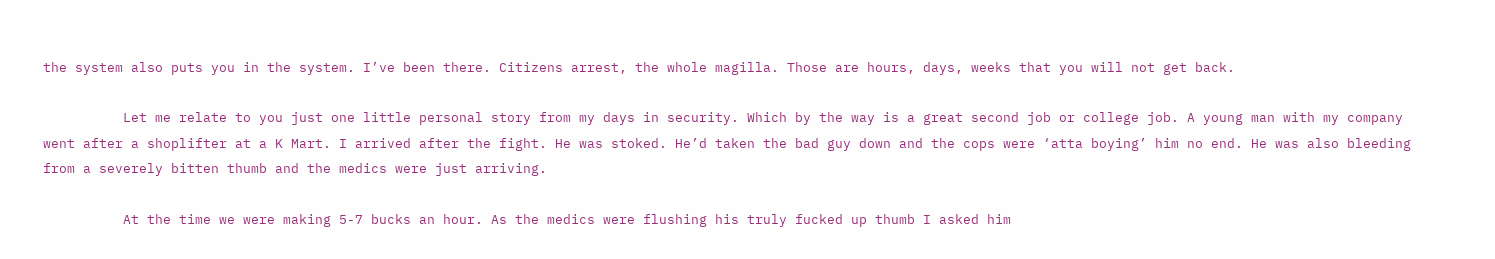the system also puts you in the system. I’ve been there. Citizens arrest, the whole magilla. Those are hours, days, weeks that you will not get back.

          Let me relate to you just one little personal story from my days in security. Which by the way is a great second job or college job. A young man with my company went after a shoplifter at a K Mart. I arrived after the fight. He was stoked. He’d taken the bad guy down and the cops were ‘atta boying’ him no end. He was also bleeding from a severely bitten thumb and the medics were just arriving.

          At the time we were making 5-7 bucks an hour. As the medics were flushing his truly fucked up thumb I asked him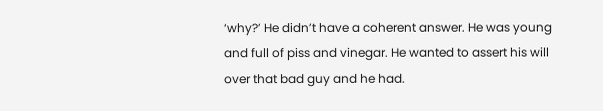‘why?’ He didn’t have a coherent answer. He was young and full of piss and vinegar. He wanted to assert his will over that bad guy and he had.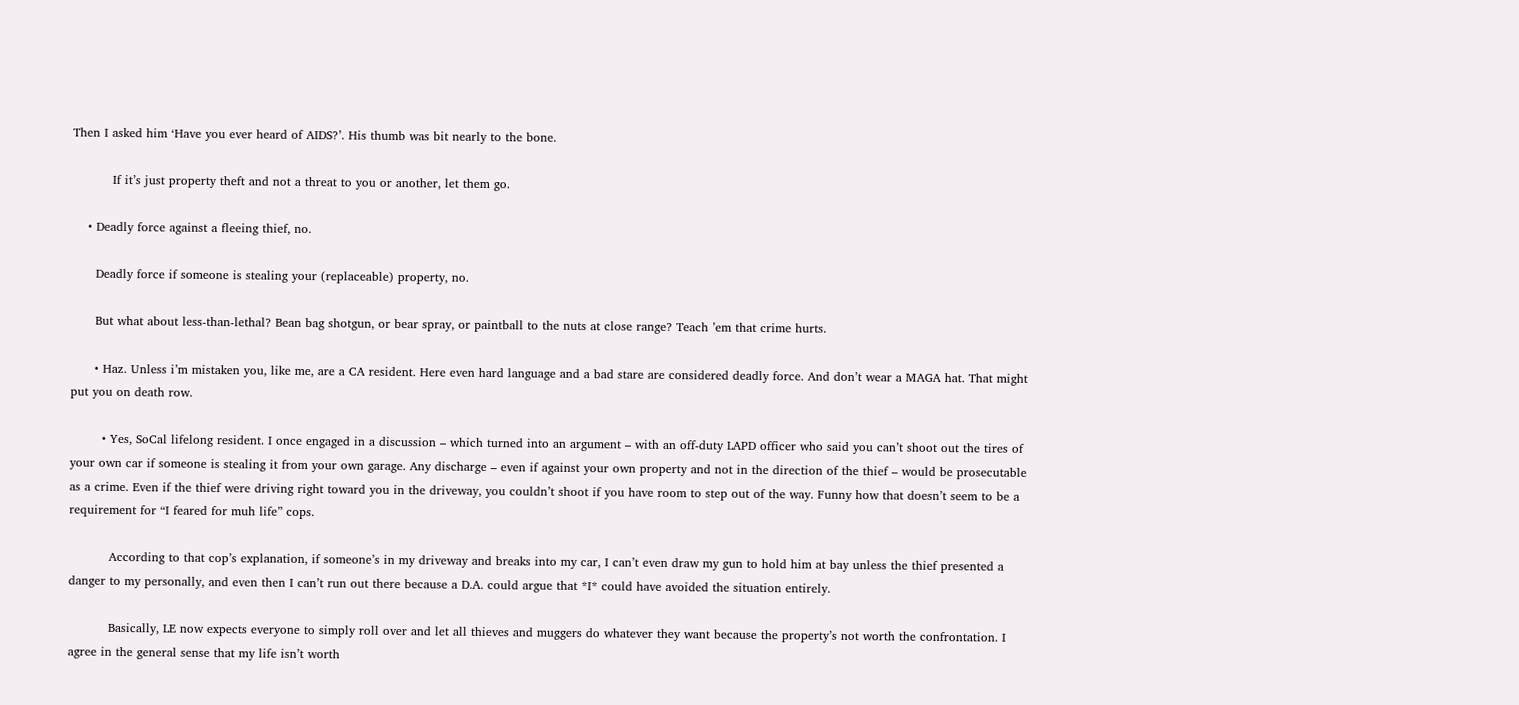Then I asked him ‘Have you ever heard of AIDS?’. His thumb was bit nearly to the bone.

          If it’s just property theft and not a threat to you or another, let them go.

    • Deadly force against a fleeing thief, no.

      Deadly force if someone is stealing your (replaceable) property, no.

      But what about less-than-lethal? Bean bag shotgun, or bear spray, or paintball to the nuts at close range? Teach ’em that crime hurts.

      • Haz. Unless i’m mistaken you, like me, are a CA resident. Here even hard language and a bad stare are considered deadly force. And don’t wear a MAGA hat. That might put you on death row.

        • Yes, SoCal lifelong resident. I once engaged in a discussion – which turned into an argument – with an off-duty LAPD officer who said you can’t shoot out the tires of your own car if someone is stealing it from your own garage. Any discharge – even if against your own property and not in the direction of the thief – would be prosecutable as a crime. Even if the thief were driving right toward you in the driveway, you couldn’t shoot if you have room to step out of the way. Funny how that doesn’t seem to be a requirement for “I feared for muh life” cops.

          According to that cop’s explanation, if someone’s in my driveway and breaks into my car, I can’t even draw my gun to hold him at bay unless the thief presented a danger to my personally, and even then I can’t run out there because a D.A. could argue that *I* could have avoided the situation entirely.

          Basically, LE now expects everyone to simply roll over and let all thieves and muggers do whatever they want because the property’s not worth the confrontation. I agree in the general sense that my life isn’t worth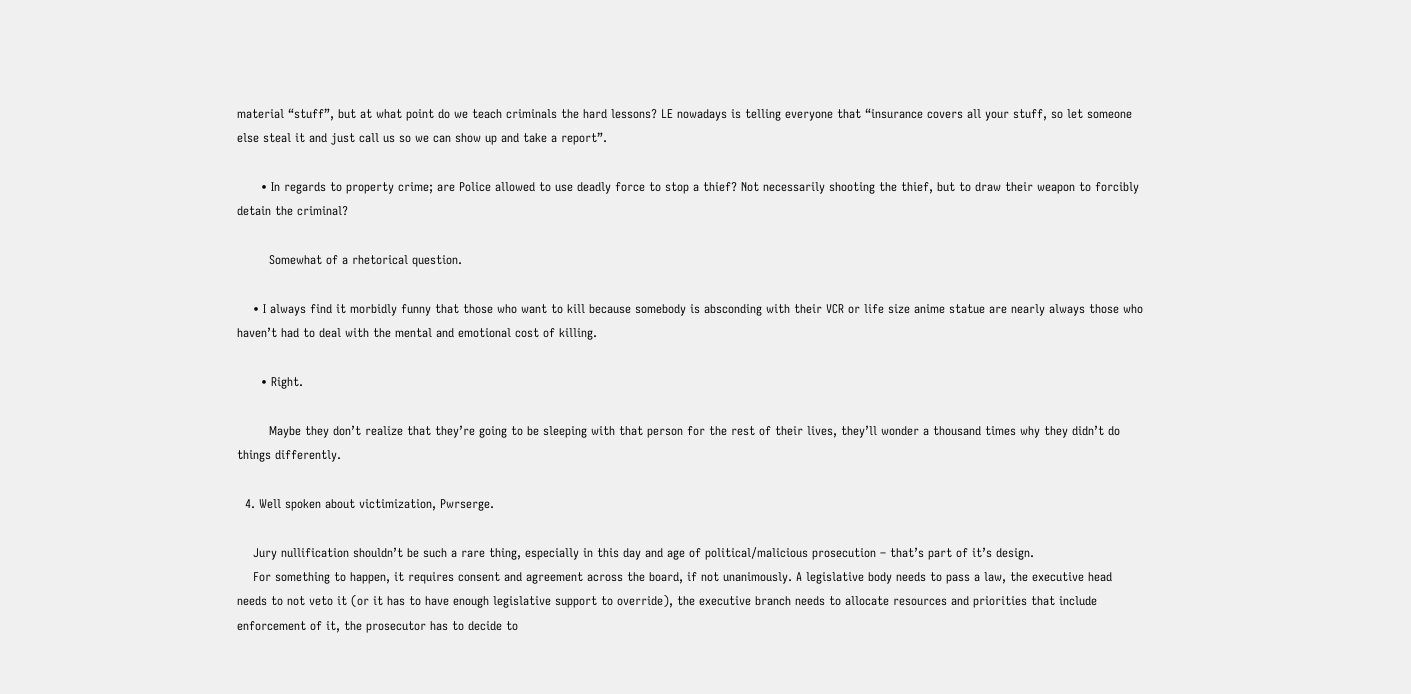material “stuff”, but at what point do we teach criminals the hard lessons? LE nowadays is telling everyone that “insurance covers all your stuff, so let someone else steal it and just call us so we can show up and take a report”.

      • In regards to property crime; are Police allowed to use deadly force to stop a thief? Not necessarily shooting the thief, but to draw their weapon to forcibly detain the criminal?

        Somewhat of a rhetorical question.

    • I always find it morbidly funny that those who want to kill because somebody is absconding with their VCR or life size anime statue are nearly always those who haven’t had to deal with the mental and emotional cost of killing.

      • Right.

        Maybe they don’t realize that they’re going to be sleeping with that person for the rest of their lives, they’ll wonder a thousand times why they didn’t do things differently.

  4. Well spoken about victimization, Pwrserge.

    Jury nullification shouldn’t be such a rare thing, especially in this day and age of political/malicious prosecution – that’s part of it’s design.
    For something to happen, it requires consent and agreement across the board, if not unanimously. A legislative body needs to pass a law, the executive head needs to not veto it (or it has to have enough legislative support to override), the executive branch needs to allocate resources and priorities that include enforcement of it, the prosecutor has to decide to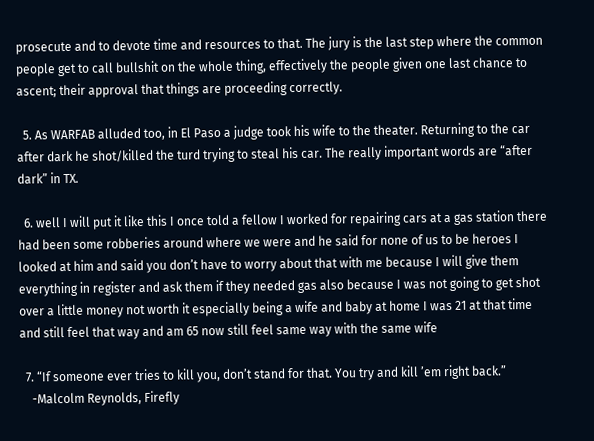prosecute and to devote time and resources to that. The jury is the last step where the common people get to call bullshit on the whole thing, effectively the people given one last chance to ascent; their approval that things are proceeding correctly.

  5. As WARFAB alluded too, in El Paso a judge took his wife to the theater. Returning to the car after dark he shot/killed the turd trying to steal his car. The really important words are “after dark” in TX.

  6. well I will put it like this I once told a fellow I worked for repairing cars at a gas station there had been some robberies around where we were and he said for none of us to be heroes I looked at him and said you don’t have to worry about that with me because I will give them everything in register and ask them if they needed gas also because I was not going to get shot over a little money not worth it especially being a wife and baby at home I was 21 at that time and still feel that way and am 65 now still feel same way with the same wife

  7. “If someone ever tries to kill you, don’t stand for that. You try and kill ’em right back.”
    -Malcolm Reynolds, Firefly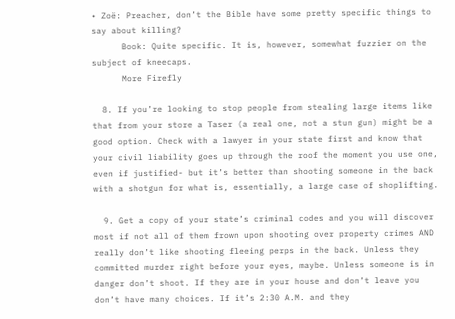• Zoë: Preacher, don’t the Bible have some pretty specific things to say about killing?
      Book: Quite specific. It is, however, somewhat fuzzier on the subject of kneecaps.
      More Firefly

  8. If you’re looking to stop people from stealing large items like that from your store a Taser (a real one, not a stun gun) might be a good option. Check with a lawyer in your state first and know that your civil liability goes up through the roof the moment you use one, even if justified- but it’s better than shooting someone in the back with a shotgun for what is, essentially, a large case of shoplifting.

  9. Get a copy of your state’s criminal codes and you will discover most if not all of them frown upon shooting over property crimes AND really don’t like shooting fleeing perps in the back. Unless they committed murder right before your eyes, maybe. Unless someone is in danger don’t shoot. If they are in your house and don’t leave you don’t have many choices. If it’s 2:30 A.M. and they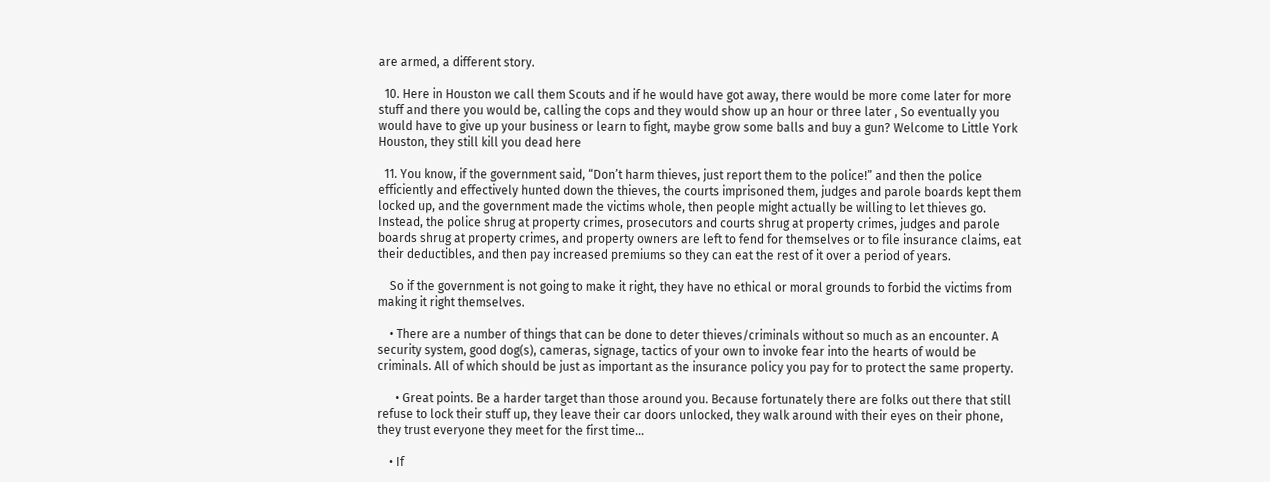are armed, a different story.

  10. Here in Houston we call them Scouts and if he would have got away, there would be more come later for more stuff and there you would be, calling the cops and they would show up an hour or three later , So eventually you would have to give up your business or learn to fight, maybe grow some balls and buy a gun? Welcome to Little York Houston, they still kill you dead here

  11. You know, if the government said, “Don’t harm thieves, just report them to the police!” and then the police efficiently and effectively hunted down the thieves, the courts imprisoned them, judges and parole boards kept them locked up, and the government made the victims whole, then people might actually be willing to let thieves go. Instead, the police shrug at property crimes, prosecutors and courts shrug at property crimes, judges and parole boards shrug at property crimes, and property owners are left to fend for themselves or to file insurance claims, eat their deductibles, and then pay increased premiums so they can eat the rest of it over a period of years.

    So if the government is not going to make it right, they have no ethical or moral grounds to forbid the victims from making it right themselves.

    • There are a number of things that can be done to deter thieves/criminals without so much as an encounter. A security system, good dog(s), cameras, signage, tactics of your own to invoke fear into the hearts of would be criminals. All of which should be just as important as the insurance policy you pay for to protect the same property.

      • Great points. Be a harder target than those around you. Because fortunately there are folks out there that still refuse to lock their stuff up, they leave their car doors unlocked, they walk around with their eyes on their phone, they trust everyone they meet for the first time…

    • If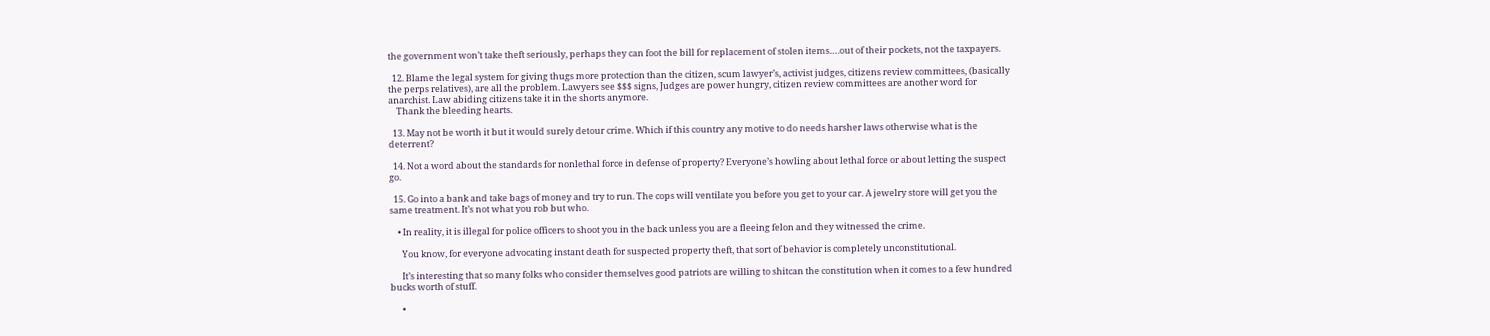the government won’t take theft seriously, perhaps they can foot the bill for replacement of stolen items….out of their pockets, not the taxpayers.

  12. Blame the legal system for giving thugs more protection than the citizen, scum lawyer’s, activist judges, citizens review committees, (basically the perps relatives), are all the problem. Lawyers see $$$ signs, Judges are power hungry, citizen review committees are another word for anarchist. Law abiding citizens take it in the shorts anymore.
    Thank the bleeding hearts.

  13. May not be worth it but it would surely detour crime. Which if this country any motive to do needs harsher laws otherwise what is the deterrent?

  14. Not a word about the standards for nonlethal force in defense of property? Everyone’s howling about lethal force or about letting the suspect go.

  15. Go into a bank and take bags of money and try to run. The cops will ventilate you before you get to your car. A jewelry store will get you the same treatment. It’s not what you rob but who.

    • In reality, it is illegal for police officers to shoot you in the back unless you are a fleeing felon and they witnessed the crime.

      You know, for everyone advocating instant death for suspected property theft, that sort of behavior is completely unconstitutional.

      It’s interesting that so many folks who consider themselves good patriots are willing to shitcan the constitution when it comes to a few hundred bucks worth of stuff.

      •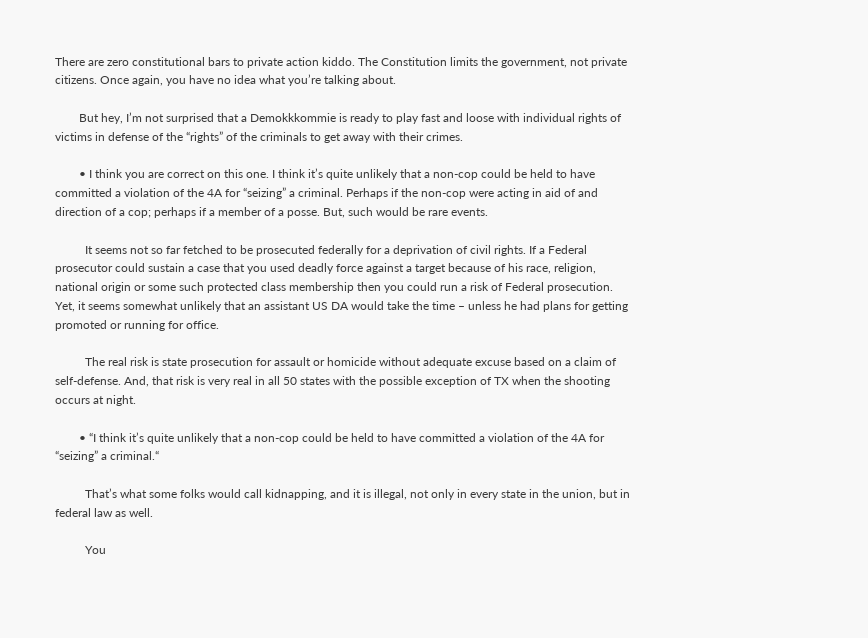There are zero constitutional bars to private action kiddo. The Constitution limits the government, not private citizens. Once again, you have no idea what you’re talking about.

        But hey, I’m not surprised that a Demokkkommie is ready to play fast and loose with individual rights of victims in defense of the “rights” of the criminals to get away with their crimes.

        • I think you are correct on this one. I think it’s quite unlikely that a non-cop could be held to have committed a violation of the 4A for “seizing” a criminal. Perhaps if the non-cop were acting in aid of and direction of a cop; perhaps if a member of a posse. But, such would be rare events.

          It seems not so far fetched to be prosecuted federally for a deprivation of civil rights. If a Federal prosecutor could sustain a case that you used deadly force against a target because of his race, religion, national origin or some such protected class membership then you could run a risk of Federal prosecution. Yet, it seems somewhat unlikely that an assistant US DA would take the time – unless he had plans for getting promoted or running for office.

          The real risk is state prosecution for assault or homicide without adequate excuse based on a claim of self-defense. And, that risk is very real in all 50 states with the possible exception of TX when the shooting occurs at night.

        • “I think it’s quite unlikely that a non-cop could be held to have committed a violation of the 4A for “seizing” a criminal.“

          That’s what some folks would call kidnapping, and it is illegal, not only in every state in the union, but in federal law as well.

          You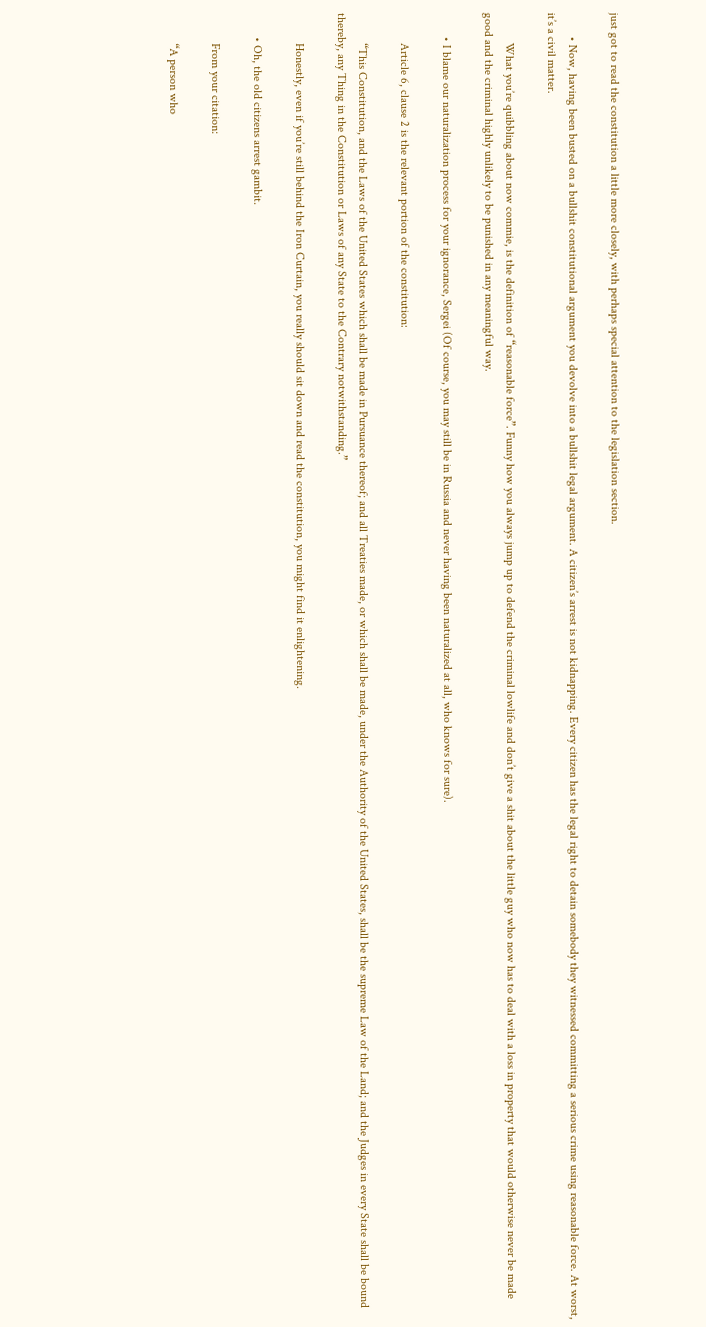just got to read the constitution a little more closely, with perhaps special attention to the legislation section.

        • Now, having been busted on a bullshit constitutional argument you devolve into a bullshit legal argument. A citizen’s arrest is not kidnapping. Every citizen has the legal right to detain somebody they witnessed committing a serious crime using reasonable force. At worst, it’s a civil matter.

          What you’re quibbling about now commie, is the definition of “reasonable force”. Funny how you always jump up to defend the criminal lowlife and don’t give a shit about the little guy who now has to deal with a loss in property that would otherwise never be made good and the criminal highly unlikely to be punished in any meaningful way.

        • I blame our naturalization process for your ignorance, Sergei (Of course, you may still be in Russia and never having been naturalized at all, who knows for sure).

          Article 6, clause 2 is the relevant portion of the constitution:

          “This Constitution, and the Laws of the United States which shall be made in Pursuance thereof; and all Treaties made, or which shall be made, under the Authority of the United States, shall be the supreme Law of the Land; and the Judges in every State shall be bound thereby, any Thing in the Constitution or Laws of any State to the Contrary notwithstanding.”

          Honestly, even if you’re still behind the Iron Curtain, you really should sit down and read the constitution, you might find it enlightening.

        • Oh, the old citizens arrest gambit.

          From your citation:

          “A person who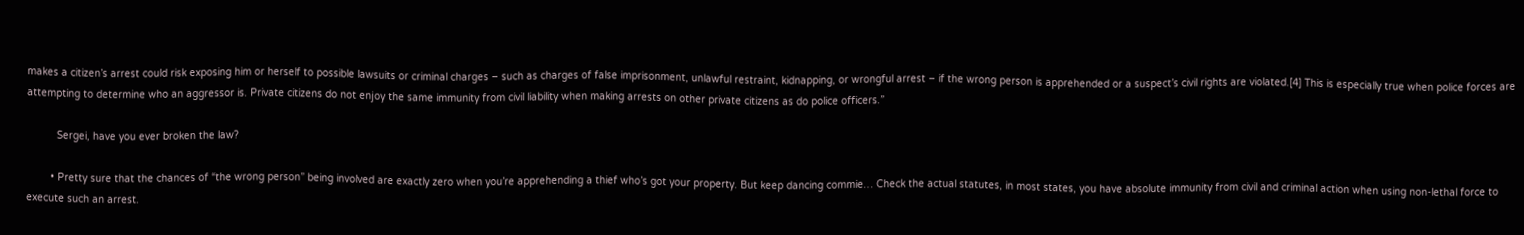makes a citizen’s arrest could risk exposing him or herself to possible lawsuits or criminal charges – such as charges of false imprisonment, unlawful restraint, kidnapping, or wrongful arrest – if the wrong person is apprehended or a suspect’s civil rights are violated.[4] This is especially true when police forces are attempting to determine who an aggressor is. Private citizens do not enjoy the same immunity from civil liability when making arrests on other private citizens as do police officers.”

          Sergei, have you ever broken the law?

        • Pretty sure that the chances of “the wrong person” being involved are exactly zero when you’re apprehending a thief who’s got your property. But keep dancing commie… Check the actual statutes, in most states, you have absolute immunity from civil and criminal action when using non-lethal force to execute such an arrest.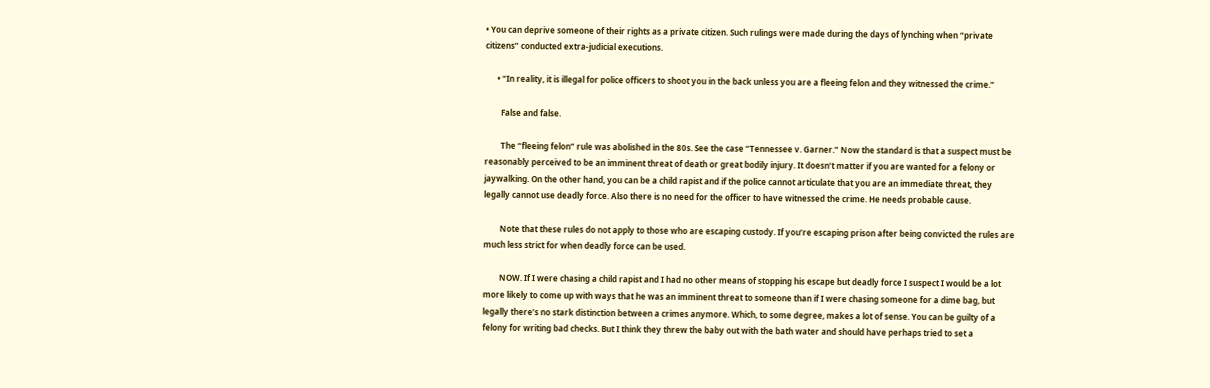• You can deprive someone of their rights as a private citizen. Such rulings were made during the days of lynching when “private citizens” conducted extra-judicial executions.

      • “In reality, it is illegal for police officers to shoot you in the back unless you are a fleeing felon and they witnessed the crime.”

        False and false.

        The “fleeing felon” rule was abolished in the 80s. See the case “Tennessee v. Garner.” Now the standard is that a suspect must be reasonably perceived to be an imminent threat of death or great bodily injury. It doesn’t matter if you are wanted for a felony or jaywalking. On the other hand, you can be a child rapist and if the police cannot articulate that you are an immediate threat, they legally cannot use deadly force. Also there is no need for the officer to have witnessed the crime. He needs probable cause.

        Note that these rules do not apply to those who are escaping custody. If you’re escaping prison after being convicted the rules are much less strict for when deadly force can be used.

        NOW. If I were chasing a child rapist and I had no other means of stopping his escape but deadly force I suspect I would be a lot more likely to come up with ways that he was an imminent threat to someone than if I were chasing someone for a dime bag, but legally there’s no stark distinction between a crimes anymore. Which, to some degree, makes a lot of sense. You can be guilty of a felony for writing bad checks. But I think they threw the baby out with the bath water and should have perhaps tried to set a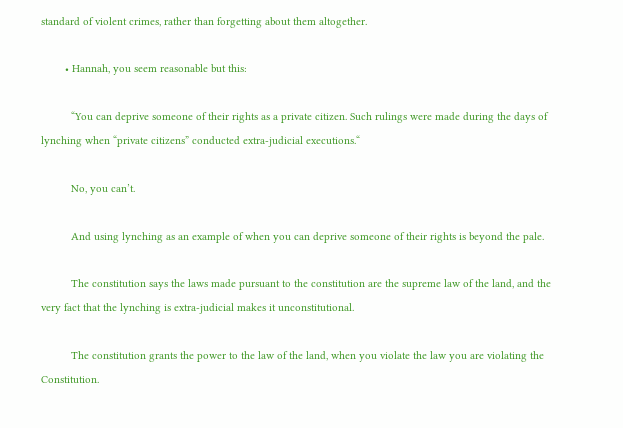standard of violent crimes, rather than forgetting about them altogether.

        • Hannah, you seem reasonable but this:

          “You can deprive someone of their rights as a private citizen. Such rulings were made during the days of lynching when “private citizens” conducted extra-judicial executions.“

          No, you can’t.

          And using lynching as an example of when you can deprive someone of their rights is beyond the pale.

          The constitution says the laws made pursuant to the constitution are the supreme law of the land, and the very fact that the lynching is extra-judicial makes it unconstitutional.

          The constitution grants the power to the law of the land, when you violate the law you are violating the Constitution.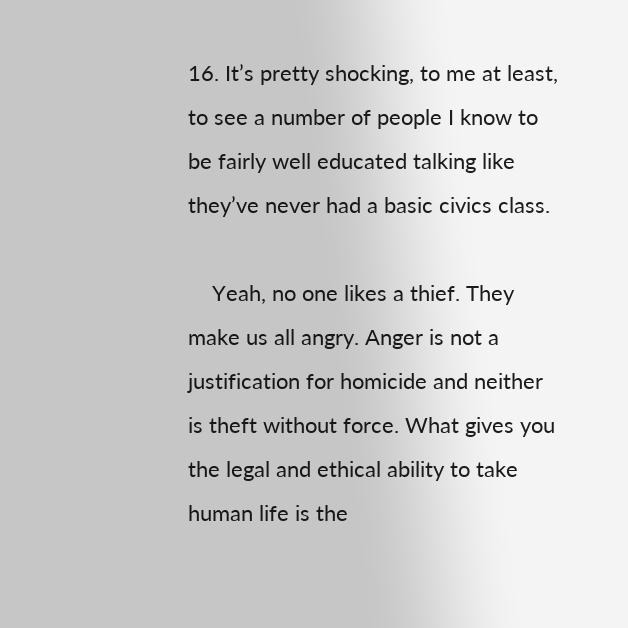16. It’s pretty shocking, to me at least, to see a number of people I know to be fairly well educated talking like they’ve never had a basic civics class.

    Yeah, no one likes a thief. They make us all angry. Anger is not a justification for homicide and neither is theft without force. What gives you the legal and ethical ability to take human life is the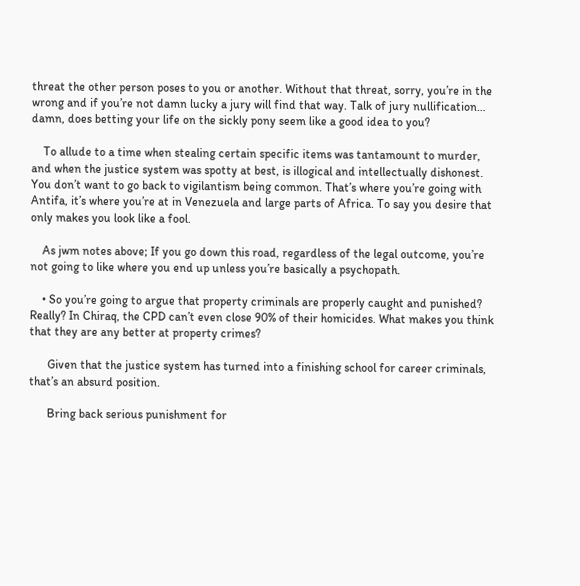threat the other person poses to you or another. Without that threat, sorry, you’re in the wrong and if you’re not damn lucky a jury will find that way. Talk of jury nullification… damn, does betting your life on the sickly pony seem like a good idea to you?

    To allude to a time when stealing certain specific items was tantamount to murder, and when the justice system was spotty at best, is illogical and intellectually dishonest. You don’t want to go back to vigilantism being common. That’s where you’re going with Antifa, it’s where you’re at in Venezuela and large parts of Africa. To say you desire that only makes you look like a fool.

    As jwm notes above; If you go down this road, regardless of the legal outcome, you’re not going to like where you end up unless you’re basically a psychopath.

    • So you’re going to argue that property criminals are properly caught and punished? Really? In Chiraq, the CPD can’t even close 90% of their homicides. What makes you think that they are any better at property crimes?

      Given that the justice system has turned into a finishing school for career criminals, that’s an absurd position.

      Bring back serious punishment for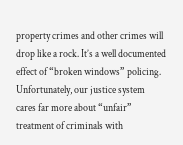property crimes and other crimes will drop like a rock. It’s a well documented effect of “broken windows” policing. Unfortunately, our justice system cares far more about “unfair” treatment of criminals with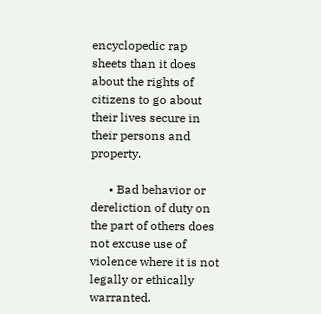encyclopedic rap sheets than it does about the rights of citizens to go about their lives secure in their persons and property.

      • Bad behavior or dereliction of duty on the part of others does not excuse use of violence where it is not legally or ethically warranted.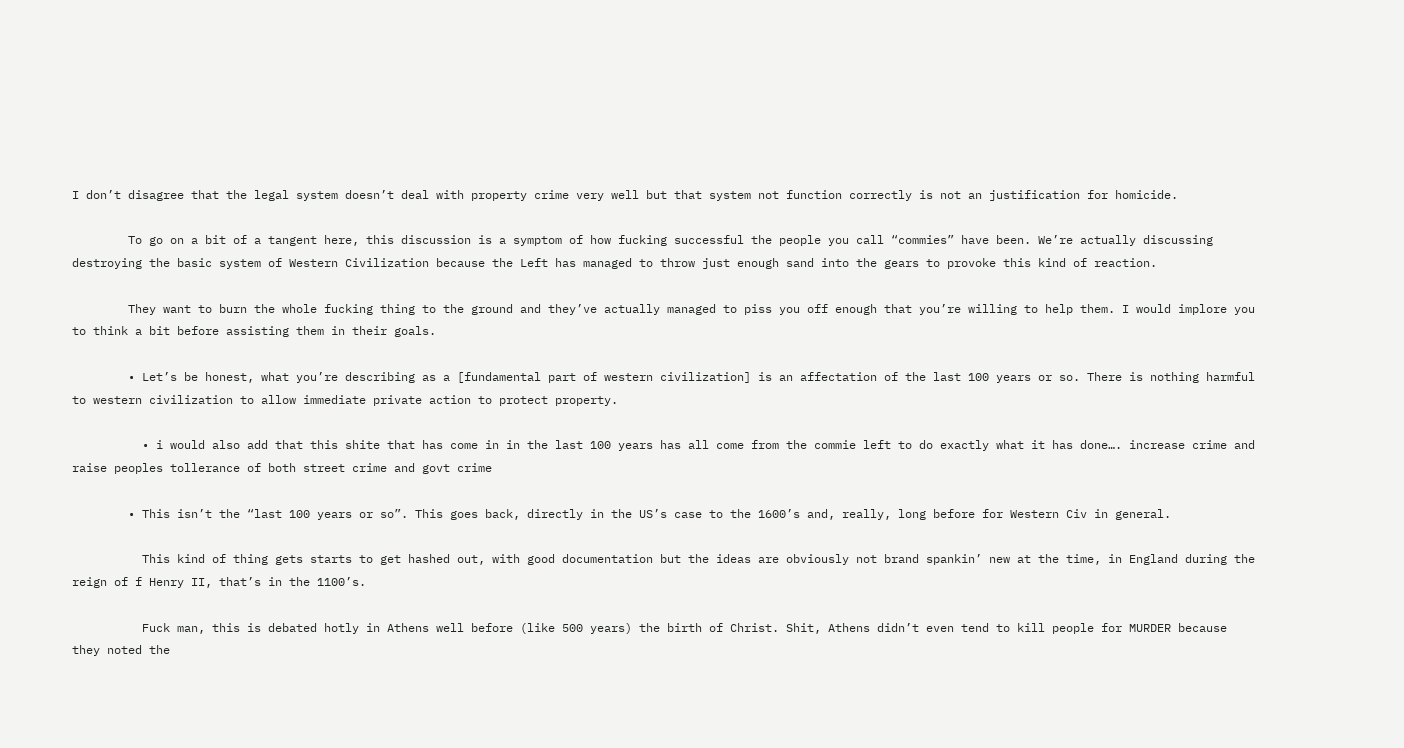I don’t disagree that the legal system doesn’t deal with property crime very well but that system not function correctly is not an justification for homicide.

        To go on a bit of a tangent here, this discussion is a symptom of how fucking successful the people you call “commies” have been. We’re actually discussing destroying the basic system of Western Civilization because the Left has managed to throw just enough sand into the gears to provoke this kind of reaction.

        They want to burn the whole fucking thing to the ground and they’ve actually managed to piss you off enough that you’re willing to help them. I would implore you to think a bit before assisting them in their goals.

        • Let’s be honest, what you’re describing as a [fundamental part of western civilization] is an affectation of the last 100 years or so. There is nothing harmful to western civilization to allow immediate private action to protect property.

          • i would also add that this shite that has come in in the last 100 years has all come from the commie left to do exactly what it has done…. increase crime and raise peoples tollerance of both street crime and govt crime

        • This isn’t the “last 100 years or so”. This goes back, directly in the US’s case to the 1600’s and, really, long before for Western Civ in general.

          This kind of thing gets starts to get hashed out, with good documentation but the ideas are obviously not brand spankin’ new at the time, in England during the reign of f Henry II, that’s in the 1100’s.

          Fuck man, this is debated hotly in Athens well before (like 500 years) the birth of Christ. Shit, Athens didn’t even tend to kill people for MURDER because they noted the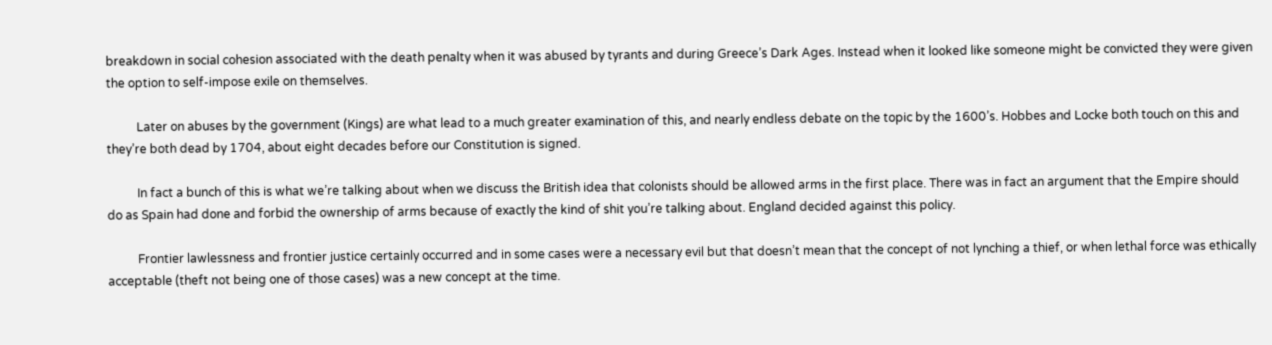breakdown in social cohesion associated with the death penalty when it was abused by tyrants and during Greece’s Dark Ages. Instead when it looked like someone might be convicted they were given the option to self-impose exile on themselves.

          Later on abuses by the government (Kings) are what lead to a much greater examination of this, and nearly endless debate on the topic by the 1600’s. Hobbes and Locke both touch on this and they’re both dead by 1704, about eight decades before our Constitution is signed.

          In fact a bunch of this is what we’re talking about when we discuss the British idea that colonists should be allowed arms in the first place. There was in fact an argument that the Empire should do as Spain had done and forbid the ownership of arms because of exactly the kind of shit you’re talking about. England decided against this policy.

          Frontier lawlessness and frontier justice certainly occurred and in some cases were a necessary evil but that doesn’t mean that the concept of not lynching a thief, or when lethal force was ethically acceptable (theft not being one of those cases) was a new concept at the time.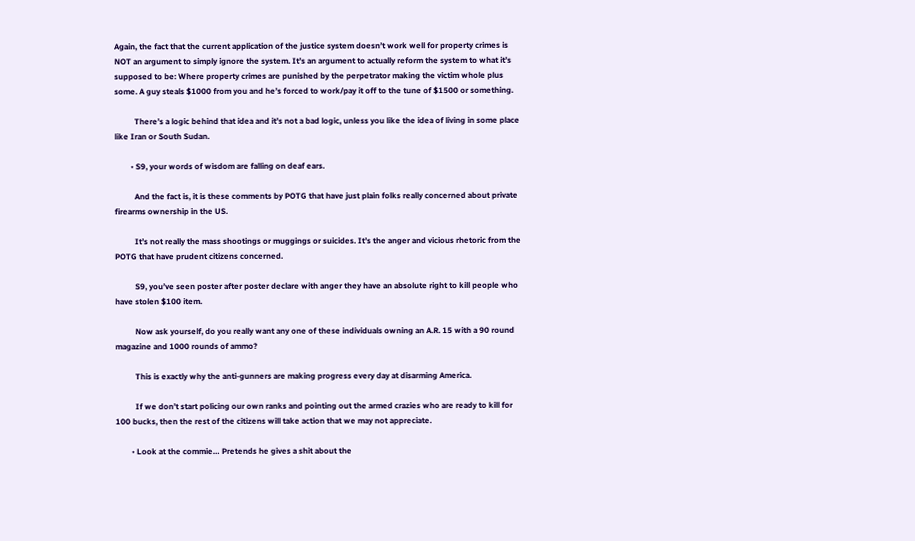Again, the fact that the current application of the justice system doesn’t work well for property crimes is NOT an argument to simply ignore the system. It’s an argument to actually reform the system to what it’s supposed to be: Where property crimes are punished by the perpetrator making the victim whole plus some. A guy steals $1000 from you and he’s forced to work/pay it off to the tune of $1500 or something.

          There’s a logic behind that idea and it’s not a bad logic, unless you like the idea of living in some place like Iran or South Sudan.

        • S9, your words of wisdom are falling on deaf ears.

          And the fact is, it is these comments by POTG that have just plain folks really concerned about private firearms ownership in the US.

          It’s not really the mass shootings or muggings or suicides. It’s the anger and vicious rhetoric from the POTG that have prudent citizens concerned.

          S9, you’ve seen poster after poster declare with anger they have an absolute right to kill people who have stolen $100 item.

          Now ask yourself, do you really want any one of these individuals owning an A.R. 15 with a 90 round magazine and 1000 rounds of ammo?

          This is exactly why the anti-gunners are making progress every day at disarming America.

          If we don’t start policing our own ranks and pointing out the armed crazies who are ready to kill for 100 bucks, then the rest of the citizens will take action that we may not appreciate.

        • Look at the commie… Pretends he gives a shit about the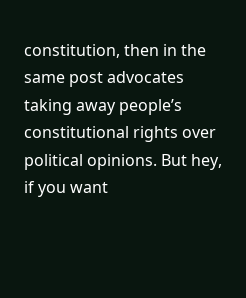constitution, then in the same post advocates taking away people’s constitutional rights over political opinions. But hey, if you want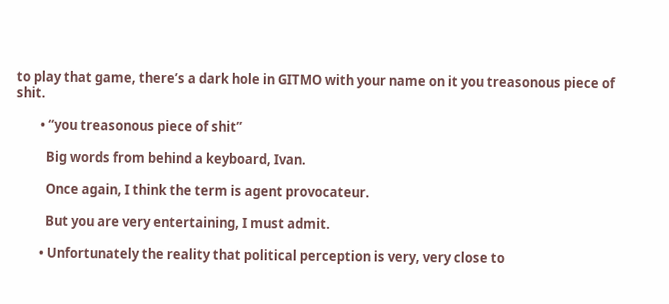to play that game, there’s a dark hole in GITMO with your name on it you treasonous piece of shit.

        • “you treasonous piece of shit”

          Big words from behind a keyboard, Ivan.

          Once again, I think the term is agent provocateur.

          But you are very entertaining, I must admit.

        • Unfortunately the reality that political perception is very, very close to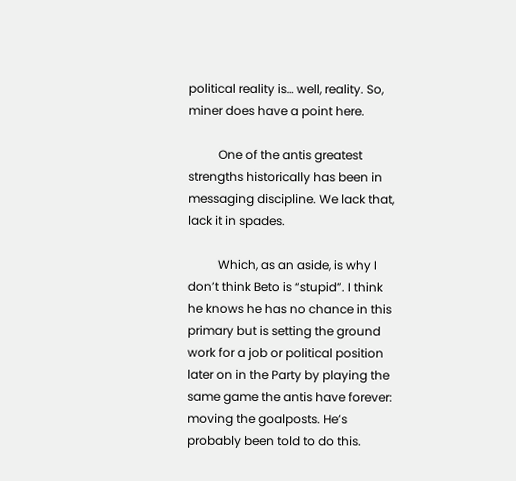political reality is… well, reality. So, miner does have a point here.

          One of the antis greatest strengths historically has been in messaging discipline. We lack that, lack it in spades.

          Which, as an aside, is why I don’t think Beto is “stupid”. I think he knows he has no chance in this primary but is setting the ground work for a job or political position later on in the Party by playing the same game the antis have forever: moving the goalposts. He’s probably been told to do this.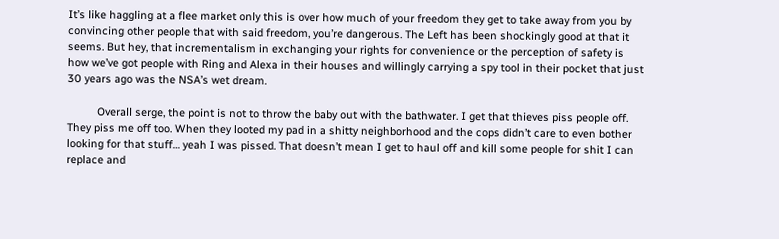It’s like haggling at a flee market only this is over how much of your freedom they get to take away from you by convincing other people that with said freedom, you’re dangerous. The Left has been shockingly good at that it seems. But hey, that incrementalism in exchanging your rights for convenience or the perception of safety is how we’ve got people with Ring and Alexa in their houses and willingly carrying a spy tool in their pocket that just 30 years ago was the NSA’s wet dream.

          Overall serge, the point is not to throw the baby out with the bathwater. I get that thieves piss people off. They piss me off too. When they looted my pad in a shitty neighborhood and the cops didn’t care to even bother looking for that stuff… yeah I was pissed. That doesn’t mean I get to haul off and kill some people for shit I can replace and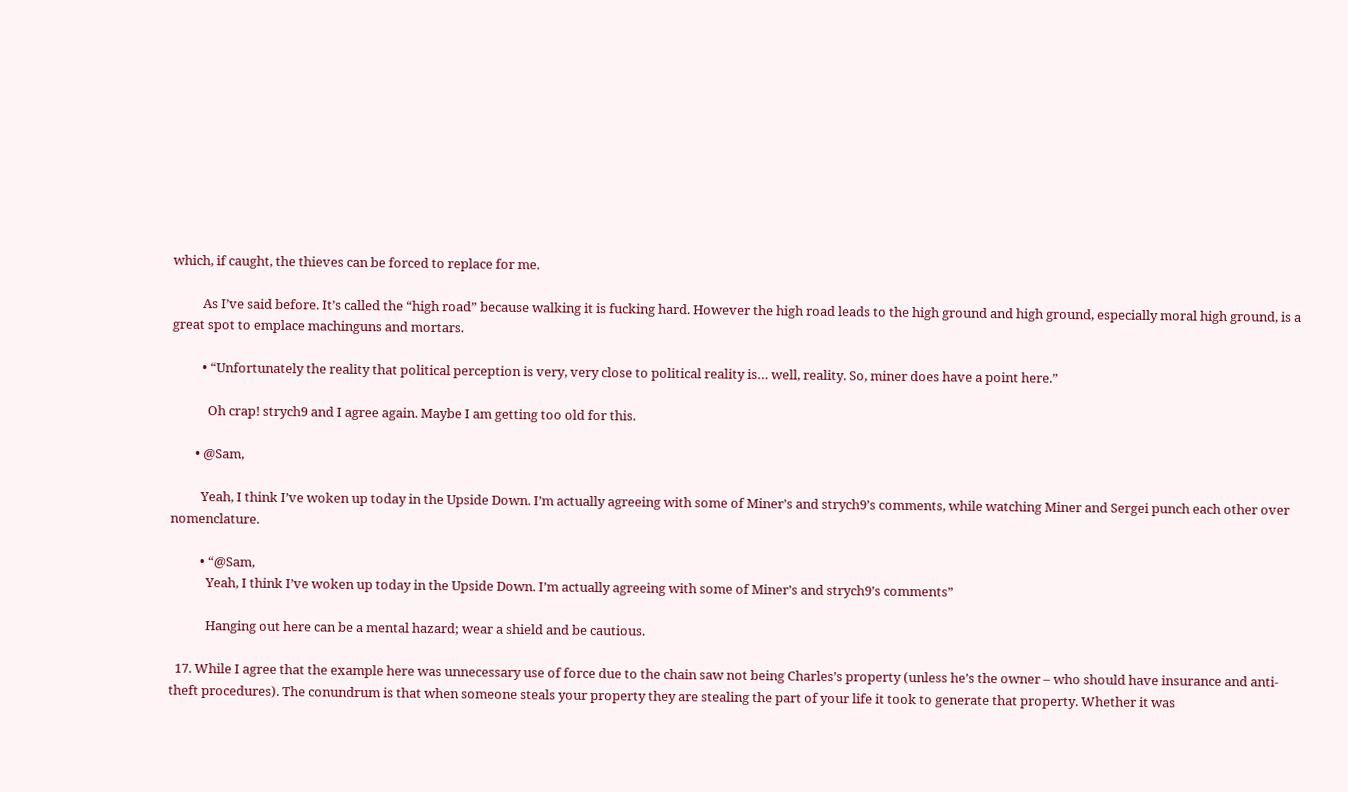which, if caught, the thieves can be forced to replace for me.

          As I’ve said before. It’s called the “high road” because walking it is fucking hard. However the high road leads to the high ground and high ground, especially moral high ground, is a great spot to emplace machinguns and mortars.

          • “Unfortunately the reality that political perception is very, very close to political reality is… well, reality. So, miner does have a point here.”

            Oh crap! strych9 and I agree again. Maybe I am getting too old for this.

        • @Sam,

          Yeah, I think I’ve woken up today in the Upside Down. I’m actually agreeing with some of Miner’s and strych9’s comments, while watching Miner and Sergei punch each other over nomenclature.

          • “@Sam,
            Yeah, I think I’ve woken up today in the Upside Down. I’m actually agreeing with some of Miner’s and strych9’s comments”

            Hanging out here can be a mental hazard; wear a shield and be cautious.

  17. While I agree that the example here was unnecessary use of force due to the chain saw not being Charles’s property (unless he’s the owner – who should have insurance and anti-theft procedures). The conundrum is that when someone steals your property they are stealing the part of your life it took to generate that property. Whether it was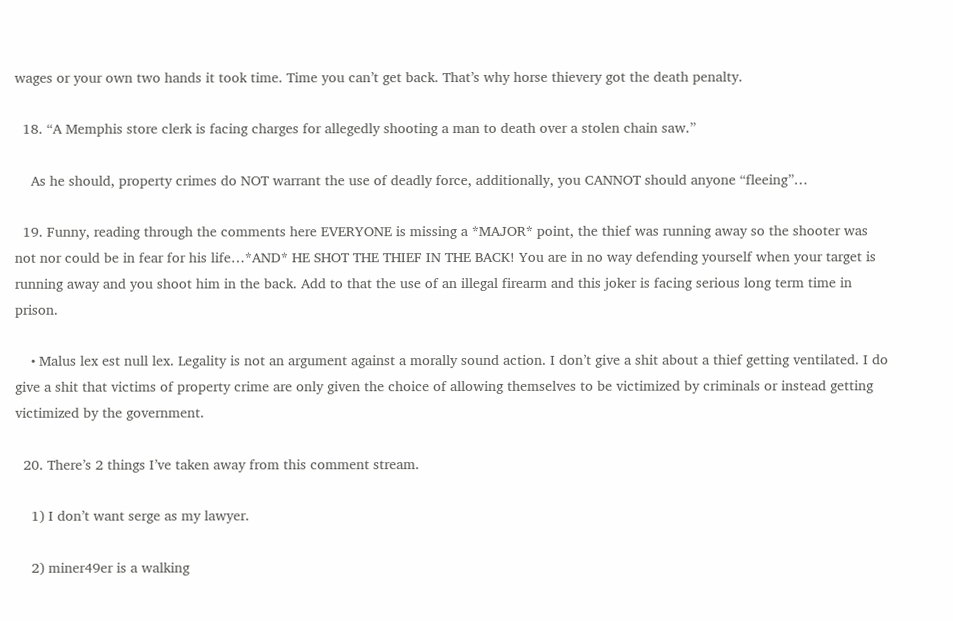wages or your own two hands it took time. Time you can’t get back. That’s why horse thievery got the death penalty.

  18. “A Memphis store clerk is facing charges for allegedly shooting a man to death over a stolen chain saw.”

    As he should, property crimes do NOT warrant the use of deadly force, additionally, you CANNOT should anyone “fleeing”…

  19. Funny, reading through the comments here EVERYONE is missing a *MAJOR* point, the thief was running away so the shooter was not nor could be in fear for his life…*AND* HE SHOT THE THIEF IN THE BACK! You are in no way defending yourself when your target is running away and you shoot him in the back. Add to that the use of an illegal firearm and this joker is facing serious long term time in prison.

    • Malus lex est null lex. Legality is not an argument against a morally sound action. I don’t give a shit about a thief getting ventilated. I do give a shit that victims of property crime are only given the choice of allowing themselves to be victimized by criminals or instead getting victimized by the government.

  20. There’s 2 things I’ve taken away from this comment stream.

    1) I don’t want serge as my lawyer.

    2) miner49er is a walking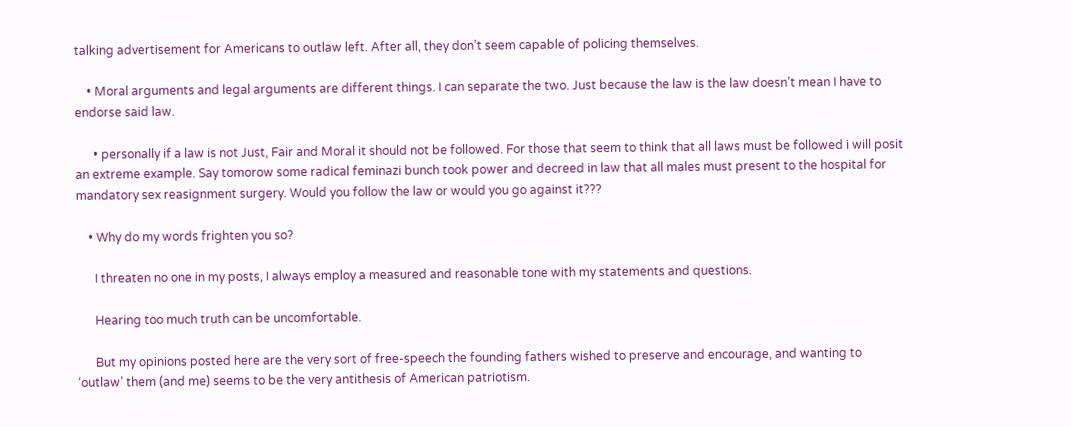talking advertisement for Americans to outlaw left. After all, they don’t seem capable of policing themselves.

    • Moral arguments and legal arguments are different things. I can separate the two. Just because the law is the law doesn’t mean I have to endorse said law.

      • personally if a law is not Just, Fair and Moral it should not be followed. For those that seem to think that all laws must be followed i will posit an extreme example. Say tomorow some radical feminazi bunch took power and decreed in law that all males must present to the hospital for mandatory sex reasignment surgery. Would you follow the law or would you go against it???

    • Why do my words frighten you so?

      I threaten no one in my posts, I always employ a measured and reasonable tone with my statements and questions.

      Hearing too much truth can be uncomfortable.

      But my opinions posted here are the very sort of free-speech the founding fathers wished to preserve and encourage, and wanting to ‘outlaw’ them (and me) seems to be the very antithesis of American patriotism.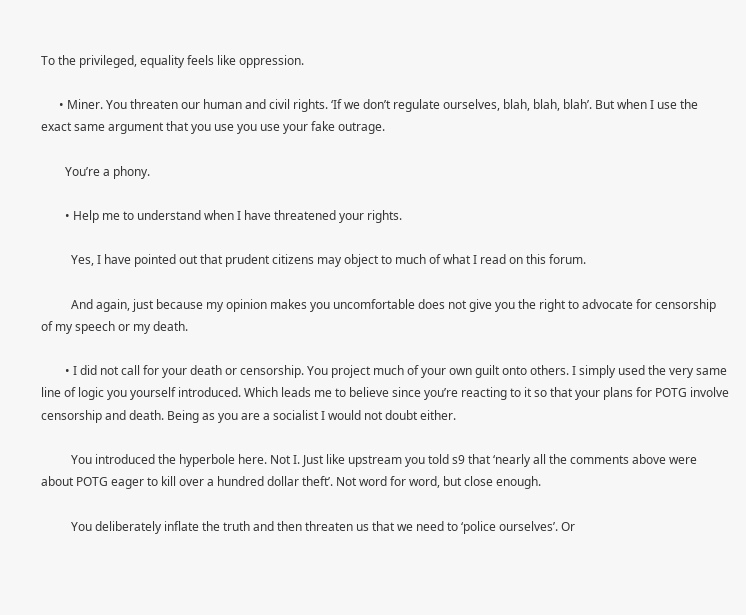To the privileged, equality feels like oppression.

      • Miner. You threaten our human and civil rights. ‘If we don’t regulate ourselves, blah, blah, blah’. But when I use the exact same argument that you use you use your fake outrage.

        You’re a phony.

        • Help me to understand when I have threatened your rights.

          Yes, I have pointed out that prudent citizens may object to much of what I read on this forum.

          And again, just because my opinion makes you uncomfortable does not give you the right to advocate for censorship of my speech or my death.

        • I did not call for your death or censorship. You project much of your own guilt onto others. I simply used the very same line of logic you yourself introduced. Which leads me to believe since you’re reacting to it so that your plans for POTG involve censorship and death. Being as you are a socialist I would not doubt either.

          You introduced the hyperbole here. Not I. Just like upstream you told s9 that ‘nearly all the comments above were about POTG eager to kill over a hundred dollar theft’. Not word for word, but close enough.

          You deliberately inflate the truth and then threaten us that we need to ‘police ourselves’. Or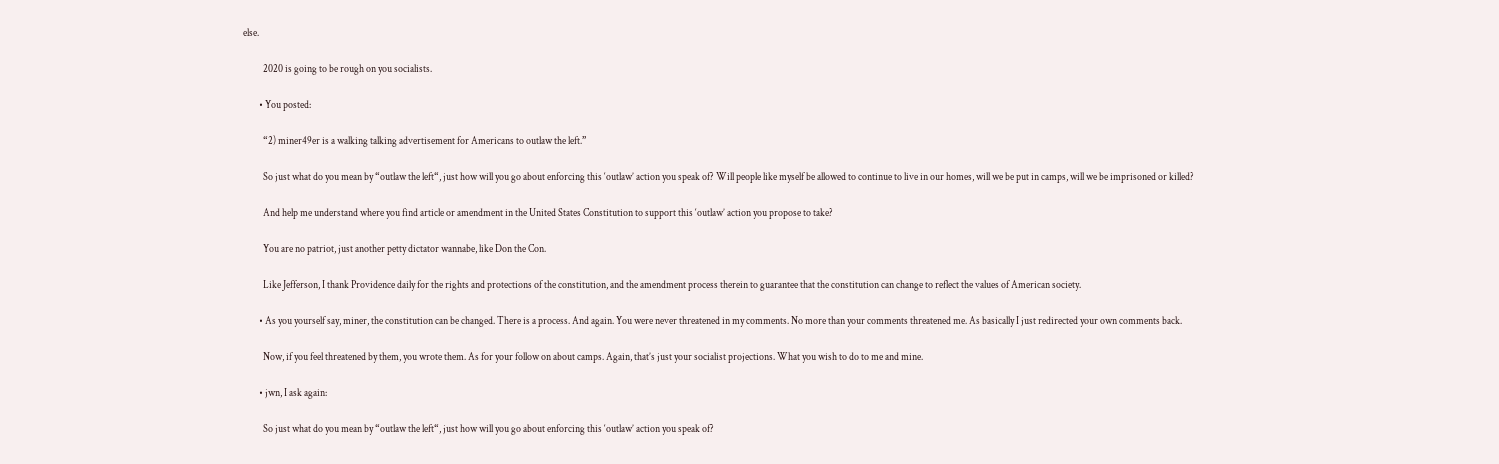else.

          2020 is going to be rough on you socialists.

        • You posted:

          “2) miner49er is a walking talking advertisement for Americans to outlaw the left.”

          So just what do you mean by “outlaw the left“, just how will you go about enforcing this ‘outlaw’ action you speak of? Will people like myself be allowed to continue to live in our homes, will we be put in camps, will we be imprisoned or killed?

          And help me understand where you find article or amendment in the United States Constitution to support this ‘outlaw’ action you propose to take?

          You are no patriot, just another petty dictator wannabe, like Don the Con.

          Like Jefferson, I thank Providence daily for the rights and protections of the constitution, and the amendment process therein to guarantee that the constitution can change to reflect the values of American society.

        • As you yourself say, miner, the constitution can be changed. There is a process. And again. You were never threatened in my comments. No more than your comments threatened me. As basically I just redirected your own comments back.

          Now, if you feel threatened by them, you wrote them. As for your follow on about camps. Again, that’s just your socialist projections. What you wish to do to me and mine.

        • jwn, I ask again:

          So just what do you mean by “outlaw the left“, just how will you go about enforcing this ‘outlaw’ action you speak of?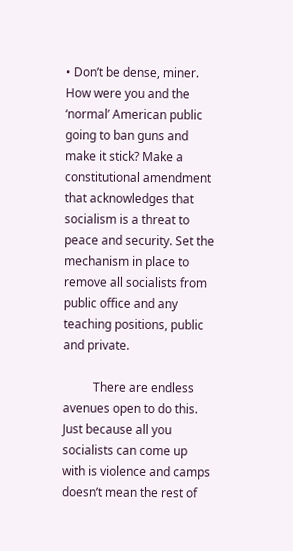• Don’t be dense, miner. How were you and the ‘normal’ American public going to ban guns and make it stick? Make a constitutional amendment that acknowledges that socialism is a threat to peace and security. Set the mechanism in place to remove all socialists from public office and any teaching positions, public and private.

          There are endless avenues open to do this. Just because all you socialists can come up with is violence and camps doesn’t mean the rest of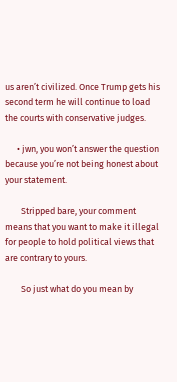us aren’t civilized. Once Trump gets his second term he will continue to load the courts with conservative judges.

      • jwn, you won’t answer the question because you’re not being honest about your statement.

        Stripped bare, your comment means that you want to make it illegal for people to hold political views that are contrary to yours.

        So just what do you mean by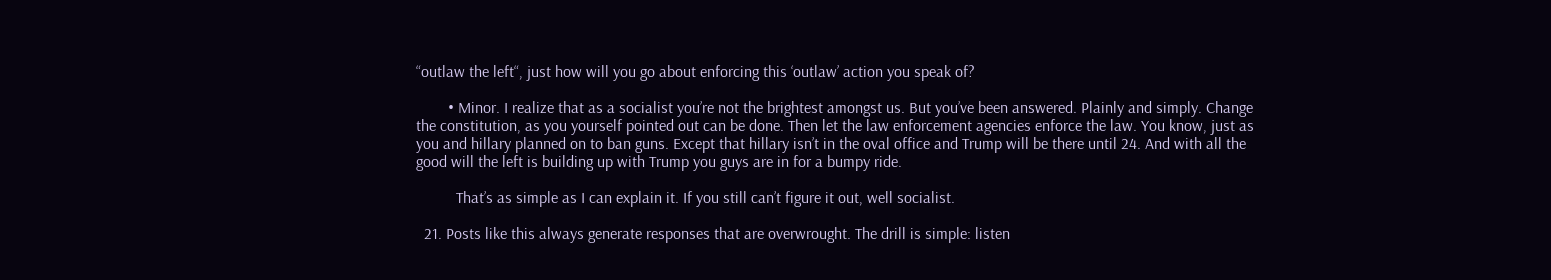“outlaw the left“, just how will you go about enforcing this ‘outlaw’ action you speak of?

        • Minor. I realize that as a socialist you’re not the brightest amongst us. But you’ve been answered. Plainly and simply. Change the constitution, as you yourself pointed out can be done. Then let the law enforcement agencies enforce the law. You know, just as you and hillary planned on to ban guns. Except that hillary isn’t in the oval office and Trump will be there until 24. And with all the good will the left is building up with Trump you guys are in for a bumpy ride.

          That’s as simple as I can explain it. If you still can’t figure it out, well socialist.

  21. Posts like this always generate responses that are overwrought. The drill is simple: listen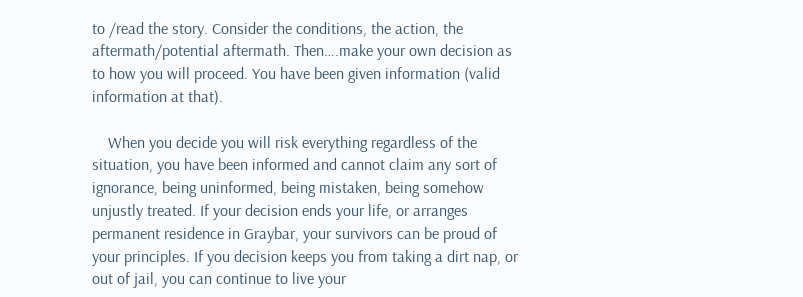to /read the story. Consider the conditions, the action, the aftermath/potential aftermath. Then….make your own decision as to how you will proceed. You have been given information (valid information at that).

    When you decide you will risk everything regardless of the situation, you have been informed and cannot claim any sort of ignorance, being uninformed, being mistaken, being somehow unjustly treated. If your decision ends your life, or arranges permanent residence in Graybar, your survivors can be proud of your principles. If you decision keeps you from taking a dirt nap, or out of jail, you can continue to live your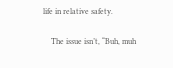life in relative safety.

    The issue isn’t, “Buh, muh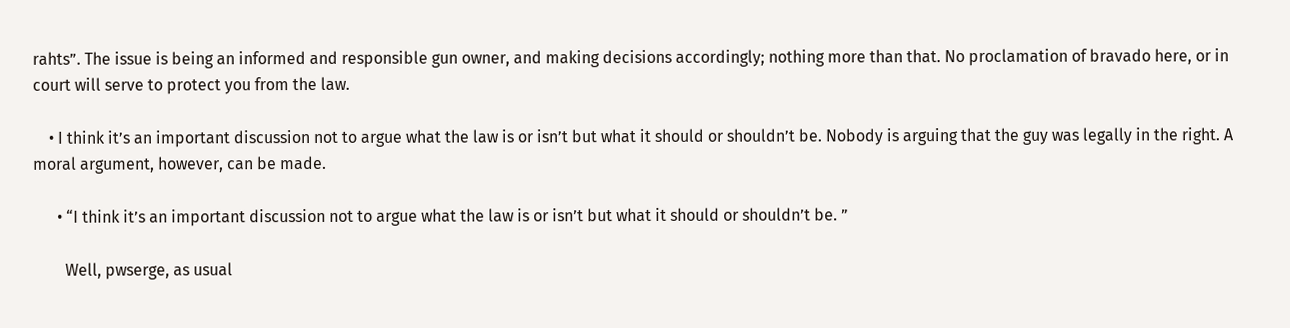rahts”. The issue is being an informed and responsible gun owner, and making decisions accordingly; nothing more than that. No proclamation of bravado here, or in court will serve to protect you from the law.

    • I think it’s an important discussion not to argue what the law is or isn’t but what it should or shouldn’t be. Nobody is arguing that the guy was legally in the right. A moral argument, however, can be made.

      • “I think it’s an important discussion not to argue what the law is or isn’t but what it should or shouldn’t be. ”

        Well, pwserge, as usual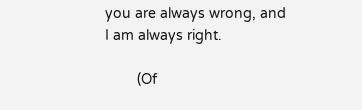you are always wrong, and I am always right.

        (Of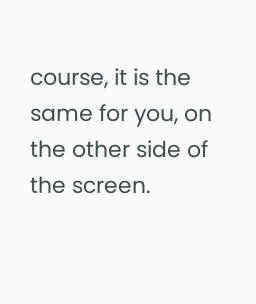course, it is the same for you, on the other side of the screen.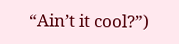“Ain’t it cool?”)